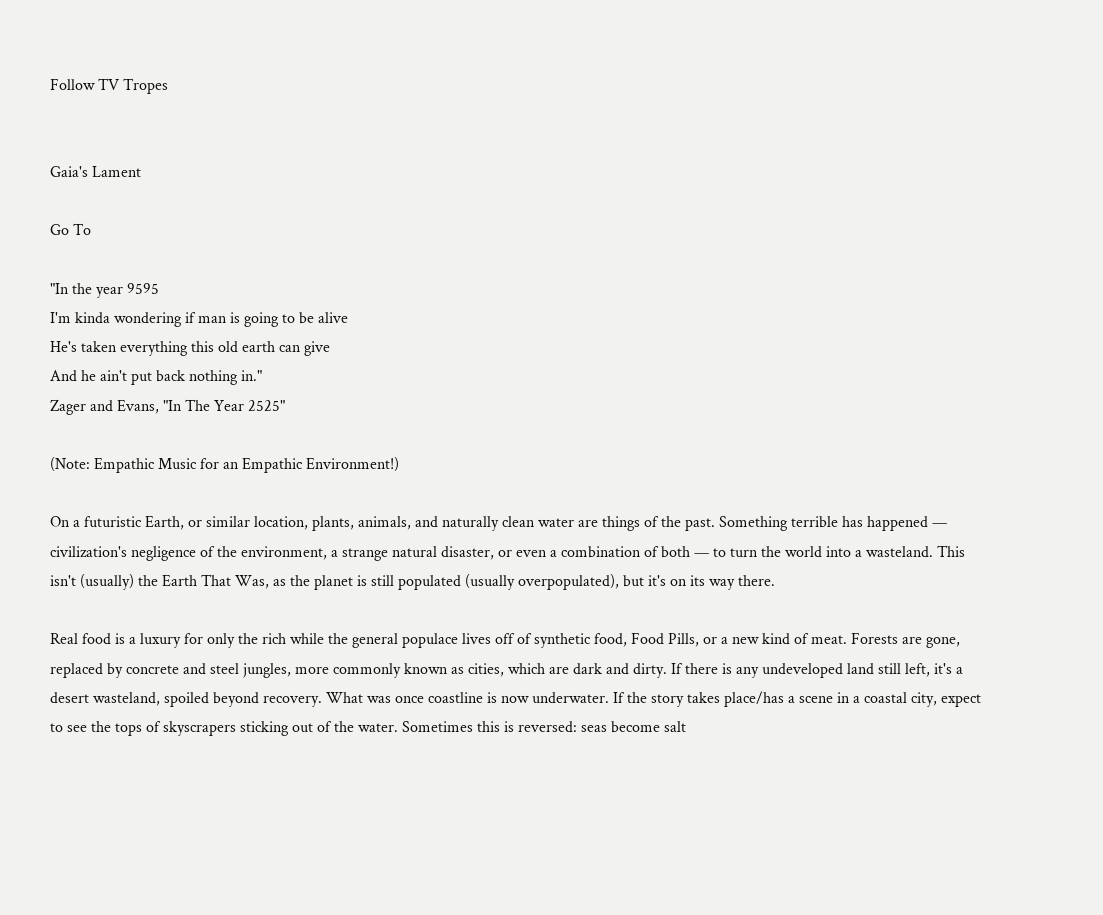Follow TV Tropes


Gaia's Lament

Go To

"In the year 9595
I'm kinda wondering if man is going to be alive
He's taken everything this old earth can give
And he ain't put back nothing in."
Zager and Evans, "In The Year 2525"

(Note: Empathic Music for an Empathic Environment!)

On a futuristic Earth, or similar location, plants, animals, and naturally clean water are things of the past. Something terrible has happened — civilization's negligence of the environment, a strange natural disaster, or even a combination of both — to turn the world into a wasteland. This isn't (usually) the Earth That Was, as the planet is still populated (usually overpopulated), but it's on its way there.

Real food is a luxury for only the rich while the general populace lives off of synthetic food, Food Pills, or a new kind of meat. Forests are gone, replaced by concrete and steel jungles, more commonly known as cities, which are dark and dirty. If there is any undeveloped land still left, it's a desert wasteland, spoiled beyond recovery. What was once coastline is now underwater. If the story takes place/has a scene in a coastal city, expect to see the tops of skyscrapers sticking out of the water. Sometimes this is reversed: seas become salt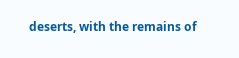deserts, with the remains of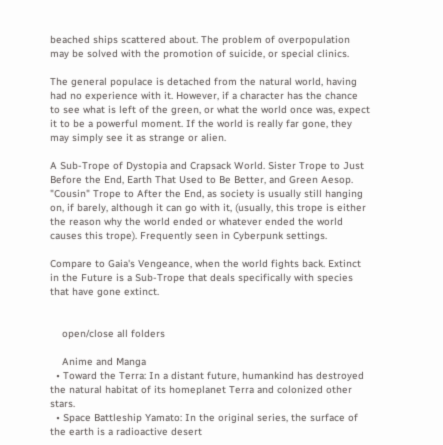beached ships scattered about. The problem of overpopulation may be solved with the promotion of suicide, or special clinics.

The general populace is detached from the natural world, having had no experience with it. However, if a character has the chance to see what is left of the green, or what the world once was, expect it to be a powerful moment. If the world is really far gone, they may simply see it as strange or alien.

A Sub-Trope of Dystopia and Crapsack World. Sister Trope to Just Before the End, Earth That Used to Be Better, and Green Aesop. "Cousin" Trope to After the End, as society is usually still hanging on, if barely, although it can go with it, (usually, this trope is either the reason why the world ended or whatever ended the world causes this trope). Frequently seen in Cyberpunk settings.

Compare to Gaia's Vengeance, when the world fights back. Extinct in the Future is a Sub-Trope that deals specifically with species that have gone extinct.


    open/close all folders

    Anime and Manga
  • Toward the Terra: In a distant future, humankind has destroyed the natural habitat of its homeplanet Terra and colonized other stars.
  • Space Battleship Yamato: In the original series, the surface of the earth is a radioactive desert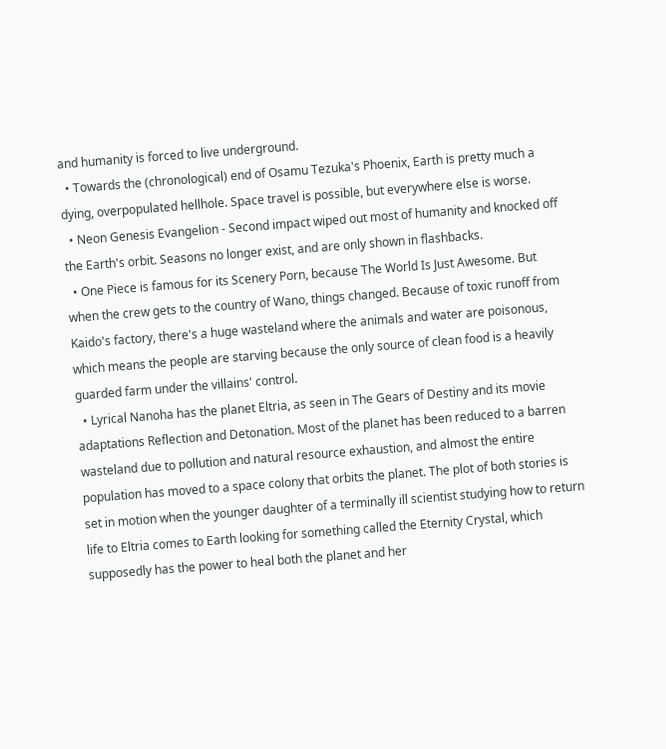and humanity is forced to live underground.
  • Towards the (chronological) end of Osamu Tezuka's Phoenix, Earth is pretty much a dying, overpopulated hellhole. Space travel is possible, but everywhere else is worse.
  • Neon Genesis Evangelion - Second impact wiped out most of humanity and knocked off the Earth's orbit. Seasons no longer exist, and are only shown in flashbacks.
  • One Piece is famous for its Scenery Porn, because The World Is Just Awesome. But when the crew gets to the country of Wano, things changed. Because of toxic runoff from Kaido's factory, there's a huge wasteland where the animals and water are poisonous, which means the people are starving because the only source of clean food is a heavily guarded farm under the villains' control.
  • Lyrical Nanoha has the planet Eltria, as seen in The Gears of Destiny and its movie adaptations Reflection and Detonation. Most of the planet has been reduced to a barren wasteland due to pollution and natural resource exhaustion, and almost the entire population has moved to a space colony that orbits the planet. The plot of both stories is set in motion when the younger daughter of a terminally ill scientist studying how to return life to Eltria comes to Earth looking for something called the Eternity Crystal, which supposedly has the power to heal both the planet and her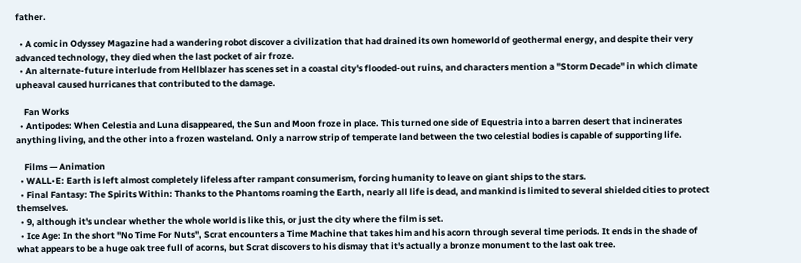father.

  • A comic in Odyssey Magazine had a wandering robot discover a civilization that had drained its own homeworld of geothermal energy, and despite their very advanced technology, they died when the last pocket of air froze.
  • An alternate-future interlude from Hellblazer has scenes set in a coastal city's flooded-out ruins, and characters mention a "Storm Decade" in which climate upheaval caused hurricanes that contributed to the damage.

    Fan Works
  • Antipodes: When Celestia and Luna disappeared, the Sun and Moon froze in place. This turned one side of Equestria into a barren desert that incinerates anything living, and the other into a frozen wasteland. Only a narrow strip of temperate land between the two celestial bodies is capable of supporting life.

    Films — Animation
  • WALL•E: Earth is left almost completely lifeless after rampant consumerism, forcing humanity to leave on giant ships to the stars.
  • Final Fantasy: The Spirits Within: Thanks to the Phantoms roaming the Earth, nearly all life is dead, and mankind is limited to several shielded cities to protect themselves.
  • 9, although it's unclear whether the whole world is like this, or just the city where the film is set.
  • Ice Age: In the short "No Time For Nuts", Scrat encounters a Time Machine that takes him and his acorn through several time periods. It ends in the shade of what appears to be a huge oak tree full of acorns, but Scrat discovers to his dismay that it's actually a bronze monument to the last oak tree.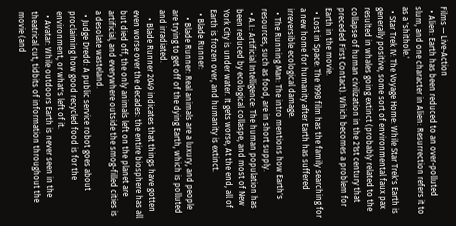Films — Live-Action
  • Alien: Earth has been reduced to an over-polluted slum, and one character in Alien: Resurrection refers it to as a 'shithole.'
  • Star Trek IV: The Voyage Home: While Star Trek's Earth is generally positive, some sort of environmental faux pax resulted in whales going extinct (probably related to the collapse of human civilization in the 21st century that preceded First Contact). Which becomes a problem for Earth in the movie.
  • Lost in Space: The 1998 film has the family searching for a new home for humanity after Earth has suffered irreversible ecological damage.
  • The Running Man: The intro mentions how Earth's resources, such as food, are in short supply.
  • A.I.: Artificial Intelligence: The human population has been reduced by ecological collaspe, and most of New York City is under water. It gets worse, At the end, all of Earth is frozen over, and humanity is extinct.
  • Blade Runner:
    • Blade Runner: Real animals are a luxury, and people are trying to get off of the dying Earth, which is polluted and irradiated.
    • Blade Runner 2049 indicates that things have gotten even worse over the decades: the entire biosphere has all but died off, the only animals left on the planet are artificial, and everywhere outside the smog-filled cities is a desolate wasteland.
  • Judge Dredd: A public service robot goes about proclaiming how good recycled food is for the environment, or what's left of it.
  • Avatar: While outdoors Earth is never seen in the theatrical cut, tidbits of information throughout the movie (and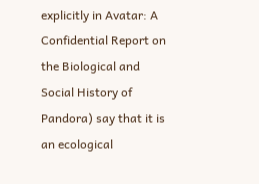explicitly in Avatar: A Confidential Report on the Biological and Social History of Pandora) say that it is an ecological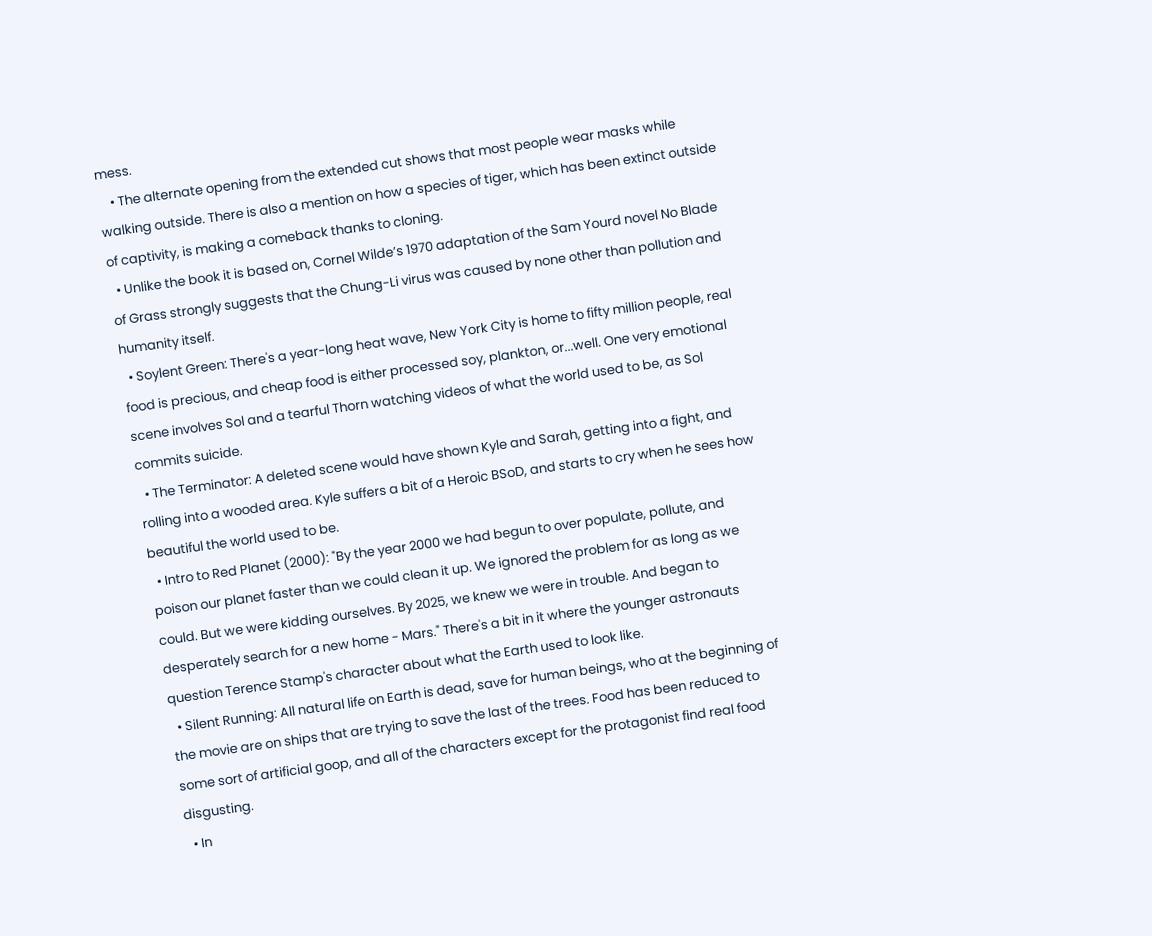mess.
    • The alternate opening from the extended cut shows that most people wear masks while walking outside. There is also a mention on how a species of tiger, which has been extinct outside of captivity, is making a comeback thanks to cloning.
  • Unlike the book it is based on, Cornel Wilde’s 1970 adaptation of the Sam Yourd novel No Blade of Grass strongly suggests that the Chung-Li virus was caused by none other than pollution and humanity itself.
  • Soylent Green: There's a year-long heat wave, New York City is home to fifty million people, real food is precious, and cheap food is either processed soy, plankton, or...well. One very emotional scene involves Sol and a tearful Thorn watching videos of what the world used to be, as Sol commits suicide.
  • The Terminator: A deleted scene would have shown Kyle and Sarah, getting into a fight, and rolling into a wooded area. Kyle suffers a bit of a Heroic BSoD, and starts to cry when he sees how beautiful the world used to be.
  • Intro to Red Planet (2000): "By the year 2000 we had begun to over populate, pollute, and poison our planet faster than we could clean it up. We ignored the problem for as long as we could. But we were kidding ourselves. By 2025, we knew we were in trouble. And began to desperately search for a new home - Mars." There's a bit in it where the younger astronauts question Terence Stamp's character about what the Earth used to look like.
  • Silent Running: All natural life on Earth is dead, save for human beings, who at the beginning of the movie are on ships that are trying to save the last of the trees. Food has been reduced to some sort of artificial goop, and all of the characters except for the protagonist find real food disgusting.
  • In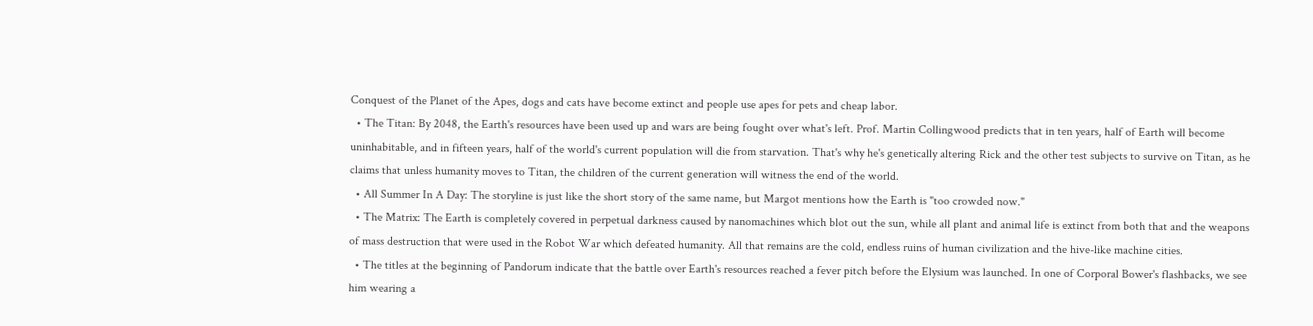Conquest of the Planet of the Apes, dogs and cats have become extinct and people use apes for pets and cheap labor.
  • The Titan: By 2048, the Earth's resources have been used up and wars are being fought over what's left. Prof. Martin Collingwood predicts that in ten years, half of Earth will become uninhabitable, and in fifteen years, half of the world's current population will die from starvation. That's why he's genetically altering Rick and the other test subjects to survive on Titan, as he claims that unless humanity moves to Titan, the children of the current generation will witness the end of the world.
  • All Summer In A Day: The storyline is just like the short story of the same name, but Margot mentions how the Earth is "too crowded now."
  • The Matrix: The Earth is completely covered in perpetual darkness caused by nanomachines which blot out the sun, while all plant and animal life is extinct from both that and the weapons of mass destruction that were used in the Robot War which defeated humanity. All that remains are the cold, endless ruins of human civilization and the hive-like machine cities.
  • The titles at the beginning of Pandorum indicate that the battle over Earth's resources reached a fever pitch before the Elysium was launched. In one of Corporal Bower's flashbacks, we see him wearing a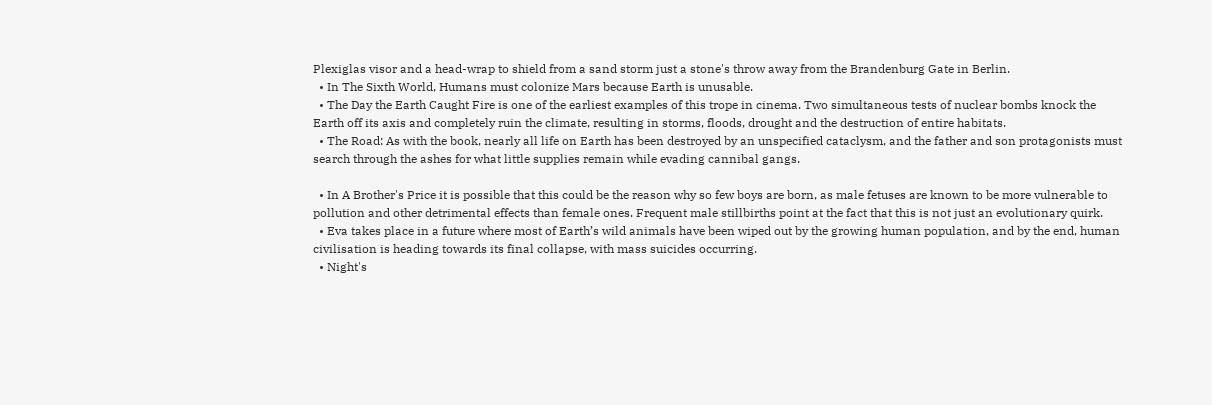Plexiglas visor and a head-wrap to shield from a sand storm just a stone's throw away from the Brandenburg Gate in Berlin.
  • In The Sixth World, Humans must colonize Mars because Earth is unusable.
  • The Day the Earth Caught Fire is one of the earliest examples of this trope in cinema. Two simultaneous tests of nuclear bombs knock the Earth off its axis and completely ruin the climate, resulting in storms, floods, drought and the destruction of entire habitats.
  • The Road: As with the book, nearly all life on Earth has been destroyed by an unspecified cataclysm, and the father and son protagonists must search through the ashes for what little supplies remain while evading cannibal gangs.

  • In A Brother's Price it is possible that this could be the reason why so few boys are born, as male fetuses are known to be more vulnerable to pollution and other detrimental effects than female ones. Frequent male stillbirths point at the fact that this is not just an evolutionary quirk.
  • Eva takes place in a future where most of Earth’s wild animals have been wiped out by the growing human population, and by the end, human civilisation is heading towards its final collapse, with mass suicides occurring.
  • Night's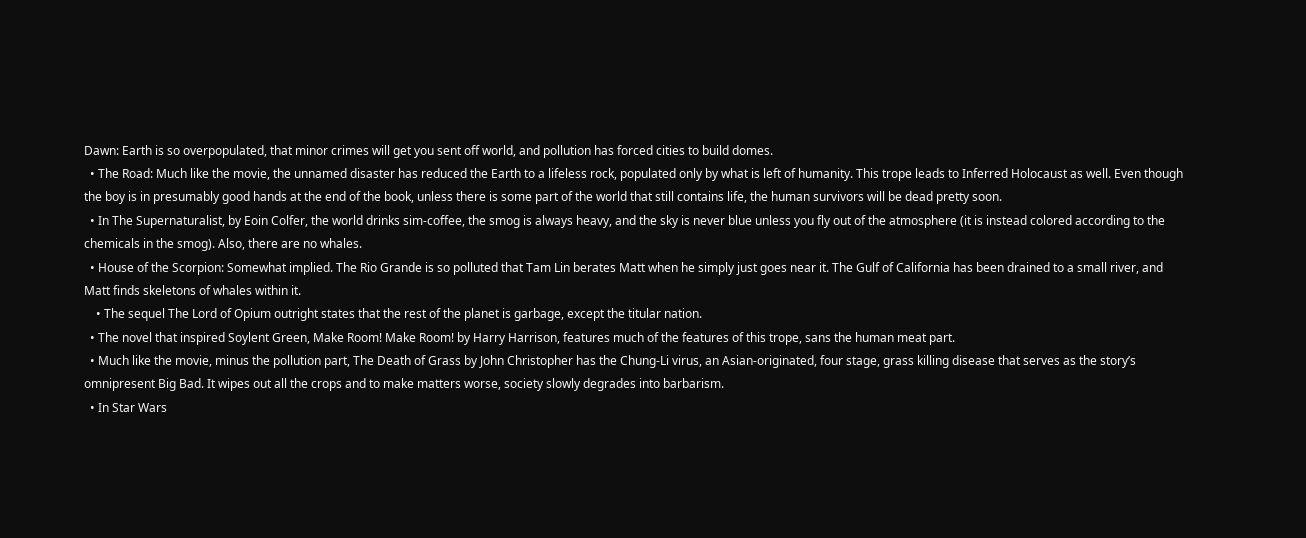Dawn: Earth is so overpopulated, that minor crimes will get you sent off world, and pollution has forced cities to build domes.
  • The Road: Much like the movie, the unnamed disaster has reduced the Earth to a lifeless rock, populated only by what is left of humanity. This trope leads to Inferred Holocaust as well. Even though the boy is in presumably good hands at the end of the book, unless there is some part of the world that still contains life, the human survivors will be dead pretty soon.
  • In The Supernaturalist, by Eoin Colfer, the world drinks sim-coffee, the smog is always heavy, and the sky is never blue unless you fly out of the atmosphere (it is instead colored according to the chemicals in the smog). Also, there are no whales.
  • House of the Scorpion: Somewhat implied. The Rio Grande is so polluted that Tam Lin berates Matt when he simply just goes near it. The Gulf of California has been drained to a small river, and Matt finds skeletons of whales within it.
    • The sequel The Lord of Opium outright states that the rest of the planet is garbage, except the titular nation.
  • The novel that inspired Soylent Green, Make Room! Make Room! by Harry Harrison, features much of the features of this trope, sans the human meat part.
  • Much like the movie, minus the pollution part, The Death of Grass by John Christopher has the Chung-Li virus, an Asian-originated, four stage, grass killing disease that serves as the story’s omnipresent Big Bad. It wipes out all the crops and to make matters worse, society slowly degrades into barbarism.
  • In Star Wars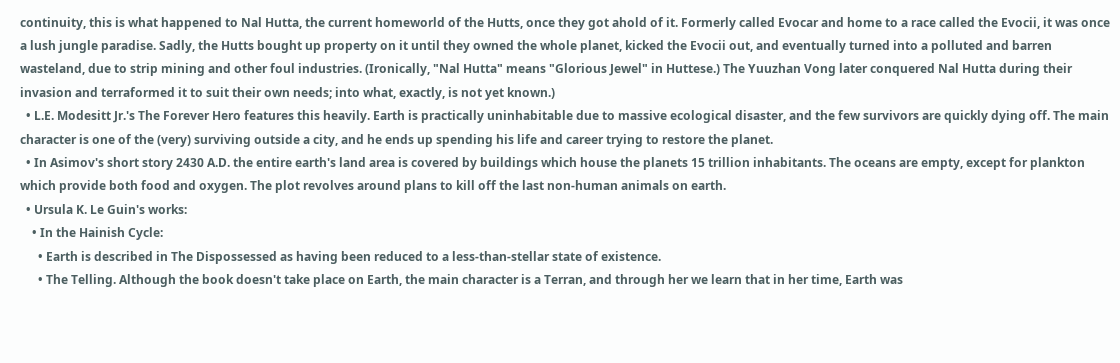continuity, this is what happened to Nal Hutta, the current homeworld of the Hutts, once they got ahold of it. Formerly called Evocar and home to a race called the Evocii, it was once a lush jungle paradise. Sadly, the Hutts bought up property on it until they owned the whole planet, kicked the Evocii out, and eventually turned into a polluted and barren wasteland, due to strip mining and other foul industries. (Ironically, "Nal Hutta" means "Glorious Jewel" in Huttese.) The Yuuzhan Vong later conquered Nal Hutta during their invasion and terraformed it to suit their own needs; into what, exactly, is not yet known.)
  • L.E. Modesitt Jr.'s The Forever Hero features this heavily. Earth is practically uninhabitable due to massive ecological disaster, and the few survivors are quickly dying off. The main character is one of the (very) surviving outside a city, and he ends up spending his life and career trying to restore the planet.
  • In Asimov's short story 2430 A.D. the entire earth's land area is covered by buildings which house the planets 15 trillion inhabitants. The oceans are empty, except for plankton which provide both food and oxygen. The plot revolves around plans to kill off the last non-human animals on earth.
  • Ursula K. Le Guin's works:
    • In the Hainish Cycle:
      • Earth is described in The Dispossessed as having been reduced to a less-than-stellar state of existence.
      • The Telling. Although the book doesn't take place on Earth, the main character is a Terran, and through her we learn that in her time, Earth was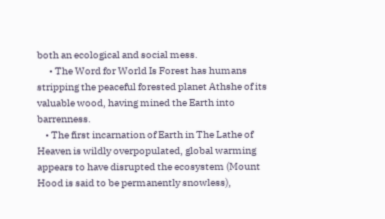both an ecological and social mess.
      • The Word for World Is Forest has humans stripping the peaceful forested planet Athshe of its valuable wood, having mined the Earth into barrenness.
    • The first incarnation of Earth in The Lathe of Heaven is wildly overpopulated, global warming appears to have disrupted the ecosystem (Mount Hood is said to be permanently snowless),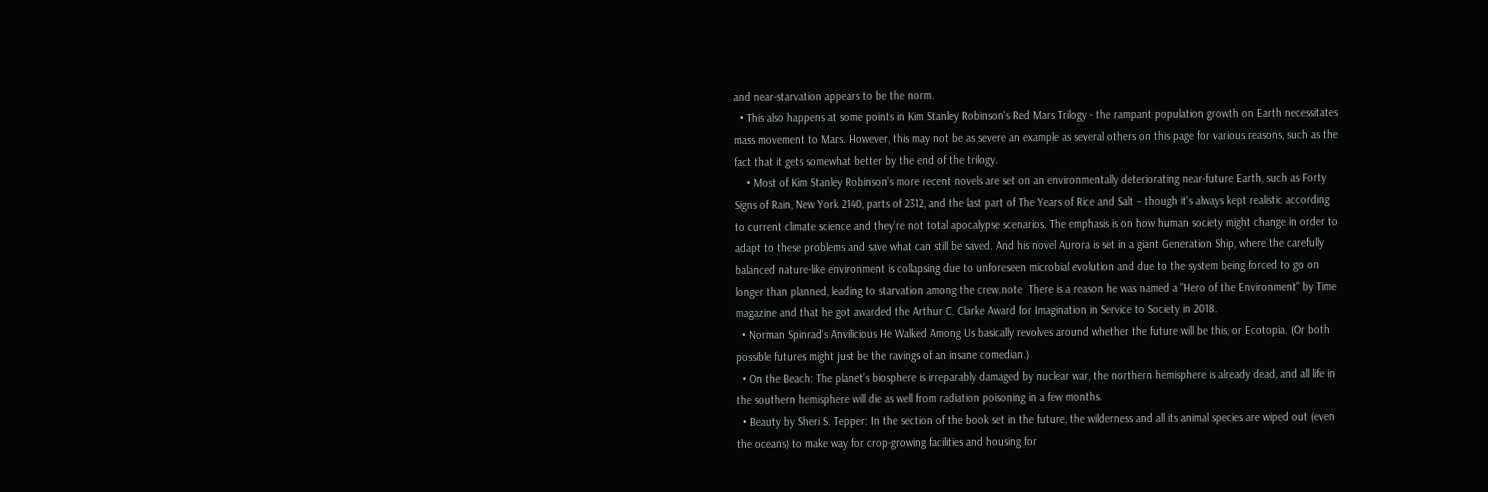and near-starvation appears to be the norm.
  • This also happens at some points in Kim Stanley Robinson's Red Mars Trilogy - the rampant population growth on Earth necessitates mass movement to Mars. However, this may not be as severe an example as several others on this page for various reasons, such as the fact that it gets somewhat better by the end of the trilogy.
    • Most of Kim Stanley Robinson’s more recent novels are set on an environmentally deteriorating near-future Earth, such as Forty Signs of Rain, New York 2140, parts of 2312, and the last part of The Years of Rice and Salt – though it's always kept realistic according to current climate science and they’re not total apocalypse scenarios. The emphasis is on how human society might change in order to adapt to these problems and save what can still be saved. And his novel Aurora is set in a giant Generation Ship, where the carefully balanced nature-like environment is collapsing due to unforeseen microbial evolution and due to the system being forced to go on longer than planned, leading to starvation among the crew.note  There is a reason he was named a "Hero of the Environment" by Time magazine and that he got awarded the Arthur C. Clarke Award for Imagination in Service to Society in 2018.
  • Norman Spinrad's Anvilicious He Walked Among Us basically revolves around whether the future will be this, or Ecotopia. (Or both possible futures might just be the ravings of an insane comedian.)
  • On the Beach: The planet’s biosphere is irreparably damaged by nuclear war, the northern hemisphere is already dead, and all life in the southern hemisphere will die as well from radiation poisoning in a few months.
  • Beauty by Sheri S. Tepper: In the section of the book set in the future, the wilderness and all its animal species are wiped out (even the oceans) to make way for crop-growing facilities and housing for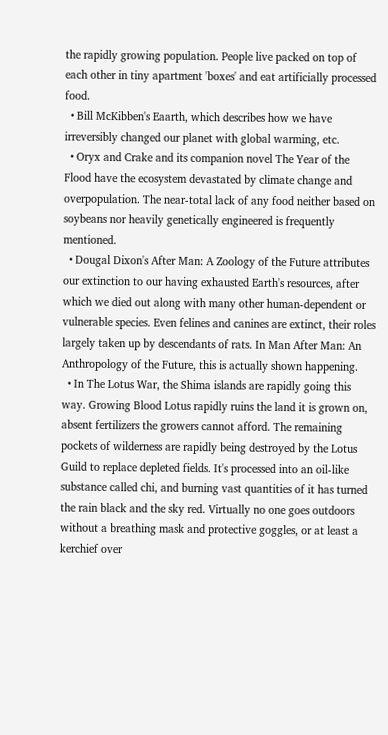the rapidly growing population. People live packed on top of each other in tiny apartment 'boxes' and eat artificially processed food.
  • Bill McKibben's Eaarth, which describes how we have irreversibly changed our planet with global warming, etc.
  • Oryx and Crake and its companion novel The Year of the Flood have the ecosystem devastated by climate change and overpopulation. The near-total lack of any food neither based on soybeans nor heavily genetically engineered is frequently mentioned.
  • Dougal Dixon's After Man: A Zoology of the Future attributes our extinction to our having exhausted Earth's resources, after which we died out along with many other human-dependent or vulnerable species. Even felines and canines are extinct, their roles largely taken up by descendants of rats. In Man After Man: An Anthropology of the Future, this is actually shown happening.
  • In The Lotus War, the Shima islands are rapidly going this way. Growing Blood Lotus rapidly ruins the land it is grown on, absent fertilizers the growers cannot afford. The remaining pockets of wilderness are rapidly being destroyed by the Lotus Guild to replace depleted fields. It's processed into an oil-like substance called chi, and burning vast quantities of it has turned the rain black and the sky red. Virtually no one goes outdoors without a breathing mask and protective goggles, or at least a kerchief over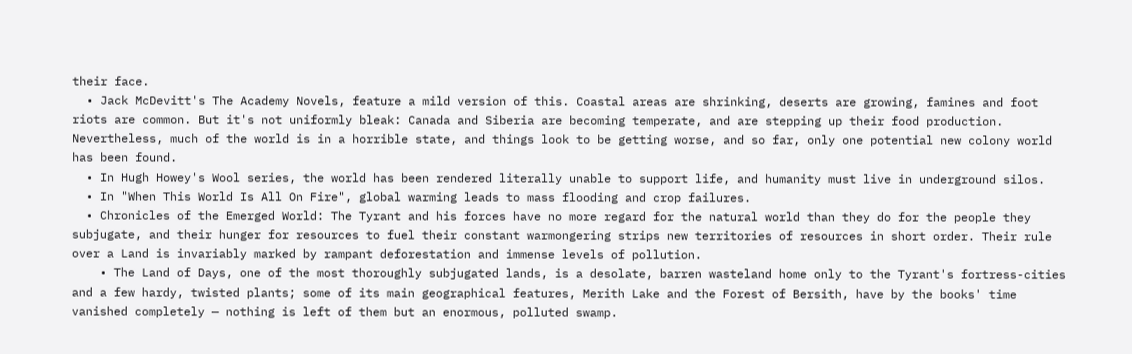their face.
  • Jack McDevitt's The Academy Novels, feature a mild version of this. Coastal areas are shrinking, deserts are growing, famines and foot riots are common. But it's not uniformly bleak: Canada and Siberia are becoming temperate, and are stepping up their food production. Nevertheless, much of the world is in a horrible state, and things look to be getting worse, and so far, only one potential new colony world has been found.
  • In Hugh Howey's Wool series, the world has been rendered literally unable to support life, and humanity must live in underground silos.
  • In "When This World Is All On Fire", global warming leads to mass flooding and crop failures.
  • Chronicles of the Emerged World: The Tyrant and his forces have no more regard for the natural world than they do for the people they subjugate, and their hunger for resources to fuel their constant warmongering strips new territories of resources in short order. Their rule over a Land is invariably marked by rampant deforestation and immense levels of pollution.
    • The Land of Days, one of the most thoroughly subjugated lands, is a desolate, barren wasteland home only to the Tyrant's fortress-cities and a few hardy, twisted plants; some of its main geographical features, Merith Lake and the Forest of Bersith, have by the books' time vanished completely — nothing is left of them but an enormous, polluted swamp.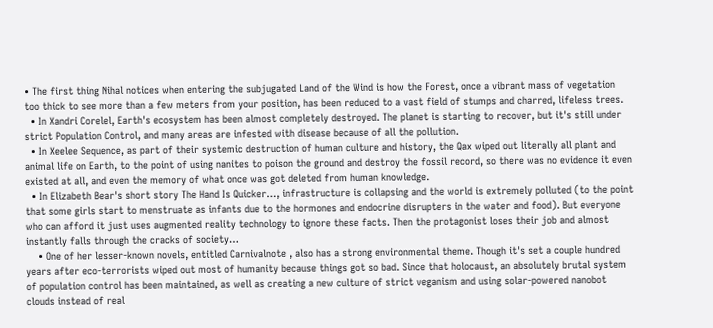• The first thing Nihal notices when entering the subjugated Land of the Wind is how the Forest, once a vibrant mass of vegetation too thick to see more than a few meters from your position, has been reduced to a vast field of stumps and charred, lifeless trees.
  • In Xandri Corelel, Earth's ecosystem has been almost completely destroyed. The planet is starting to recover, but it's still under strict Population Control, and many areas are infested with disease because of all the pollution.
  • In Xeelee Sequence, as part of their systemic destruction of human culture and history, the Qax wiped out literally all plant and animal life on Earth, to the point of using nanites to poison the ground and destroy the fossil record, so there was no evidence it even existed at all, and even the memory of what once was got deleted from human knowledge.
  • In Elizabeth Bear's short story The Hand Is Quicker…, infrastructure is collapsing and the world is extremely polluted (to the point that some girls start to menstruate as infants due to the hormones and endocrine disrupters in the water and food). But everyone who can afford it just uses augmented reality technology to ignore these facts. Then the protagonist loses their job and almost instantly falls through the cracks of society…
    • One of her lesser-known novels, entitled Carnivalnote , also has a strong environmental theme. Though it's set a couple hundred years after eco-terrorists wiped out most of humanity because things got so bad. Since that holocaust, an absolutely brutal system of population control has been maintained, as well as creating a new culture of strict veganism and using solar-powered nanobot clouds instead of real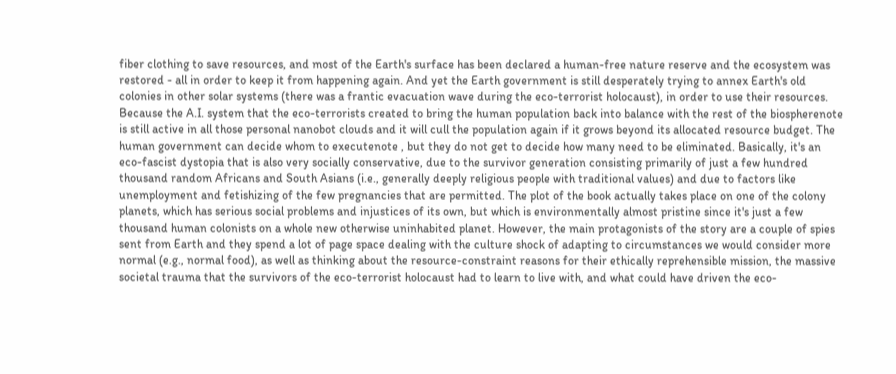fiber clothing to save resources, and most of the Earth's surface has been declared a human-free nature reserve and the ecosystem was restored - all in order to keep it from happening again. And yet the Earth government is still desperately trying to annex Earth's old colonies in other solar systems (there was a frantic evacuation wave during the eco-terrorist holocaust), in order to use their resources. Because the A.I. system that the eco-terrorists created to bring the human population back into balance with the rest of the biospherenote  is still active in all those personal nanobot clouds and it will cull the population again if it grows beyond its allocated resource budget. The human government can decide whom to executenote , but they do not get to decide how many need to be eliminated. Basically, it's an eco-fascist dystopia that is also very socially conservative, due to the survivor generation consisting primarily of just a few hundred thousand random Africans and South Asians (i.e., generally deeply religious people with traditional values) and due to factors like unemployment and fetishizing of the few pregnancies that are permitted. The plot of the book actually takes place on one of the colony planets, which has serious social problems and injustices of its own, but which is environmentally almost pristine since it's just a few thousand human colonists on a whole new otherwise uninhabited planet. However, the main protagonists of the story are a couple of spies sent from Earth and they spend a lot of page space dealing with the culture shock of adapting to circumstances we would consider more normal (e.g., normal food), as well as thinking about the resource-constraint reasons for their ethically reprehensible mission, the massive societal trauma that the survivors of the eco-terrorist holocaust had to learn to live with, and what could have driven the eco-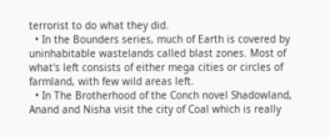terrorist to do what they did.
  • In the Bounders series, much of Earth is covered by uninhabitable wastelands called blast zones. Most of what's left consists of either mega cities or circles of farmland, with few wild areas left.
  • In The Brotherhood of the Conch novel Shadowland, Anand and Nisha visit the city of Coal which is really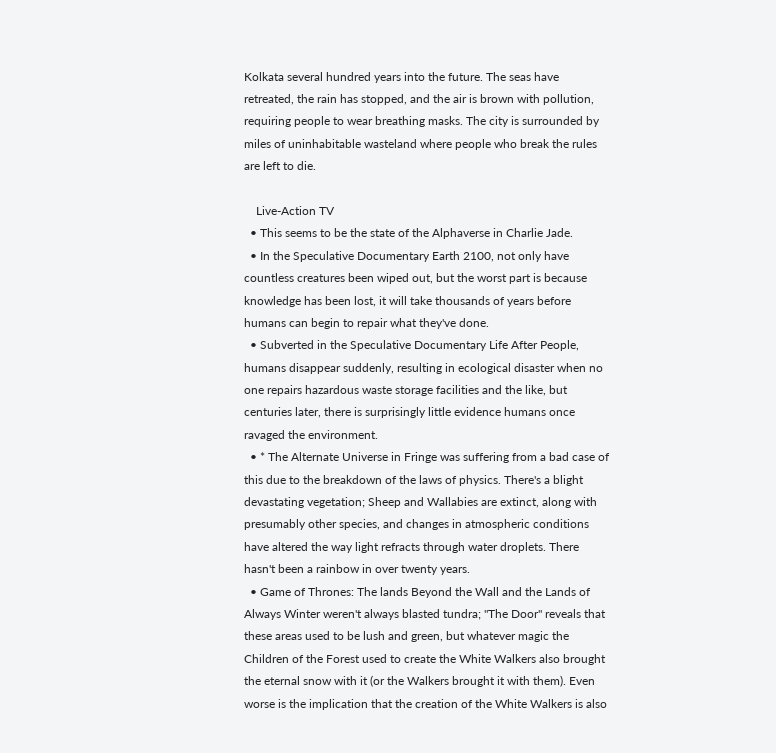Kolkata several hundred years into the future. The seas have retreated, the rain has stopped, and the air is brown with pollution, requiring people to wear breathing masks. The city is surrounded by miles of uninhabitable wasteland where people who break the rules are left to die.

    Live-Action TV
  • This seems to be the state of the Alphaverse in Charlie Jade.
  • In the Speculative Documentary Earth 2100, not only have countless creatures been wiped out, but the worst part is because knowledge has been lost, it will take thousands of years before humans can begin to repair what they've done.
  • Subverted in the Speculative Documentary Life After People, humans disappear suddenly, resulting in ecological disaster when no one repairs hazardous waste storage facilities and the like, but centuries later, there is surprisingly little evidence humans once ravaged the environment.
  • * The Alternate Universe in Fringe was suffering from a bad case of this due to the breakdown of the laws of physics. There's a blight devastating vegetation; Sheep and Wallabies are extinct, along with presumably other species, and changes in atmospheric conditions have altered the way light refracts through water droplets. There hasn't been a rainbow in over twenty years.
  • Game of Thrones: The lands Beyond the Wall and the Lands of Always Winter weren't always blasted tundra; "The Door" reveals that these areas used to be lush and green, but whatever magic the Children of the Forest used to create the White Walkers also brought the eternal snow with it (or the Walkers brought it with them). Even worse is the implication that the creation of the White Walkers is also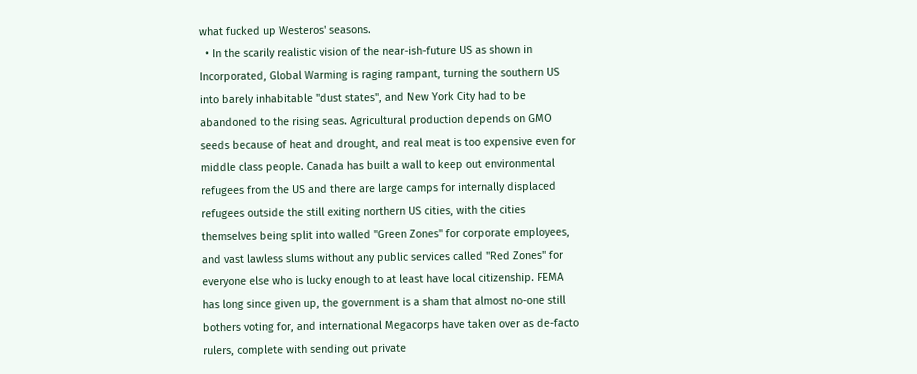what fucked up Westeros' seasons.
  • In the scarily realistic vision of the near-ish-future US as shown in Incorporated, Global Warming is raging rampant, turning the southern US into barely inhabitable "dust states", and New York City had to be abandoned to the rising seas. Agricultural production depends on GMO seeds because of heat and drought, and real meat is too expensive even for middle class people. Canada has built a wall to keep out environmental refugees from the US and there are large camps for internally displaced refugees outside the still exiting northern US cities, with the cities themselves being split into walled "Green Zones" for corporate employees, and vast lawless slums without any public services called "Red Zones" for everyone else who is lucky enough to at least have local citizenship. FEMA has long since given up, the government is a sham that almost no-one still bothers voting for, and international Megacorps have taken over as de-facto rulers, complete with sending out private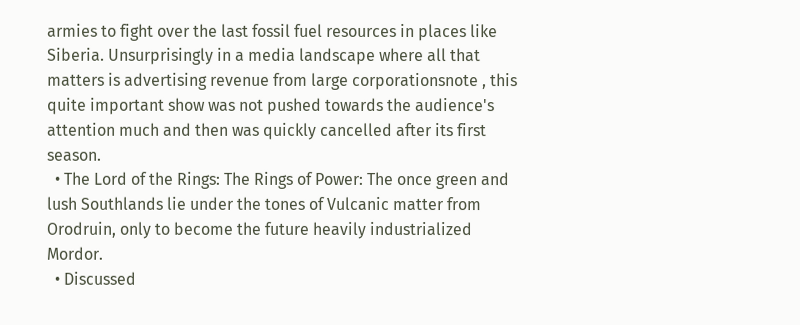armies to fight over the last fossil fuel resources in places like Siberia. Unsurprisingly in a media landscape where all that matters is advertising revenue from large corporationsnote , this quite important show was not pushed towards the audience's attention much and then was quickly cancelled after its first season.
  • The Lord of the Rings: The Rings of Power: The once green and lush Southlands lie under the tones of Vulcanic matter from Orodruin, only to become the future heavily industrialized Mordor.
  • Discussed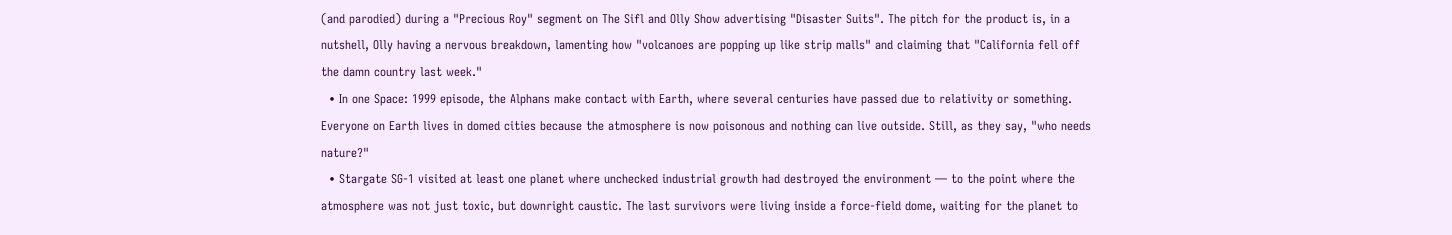(and parodied) during a "Precious Roy" segment on The Sifl and Olly Show advertising "Disaster Suits". The pitch for the product is, in a nutshell, Olly having a nervous breakdown, lamenting how "volcanoes are popping up like strip malls" and claiming that "California fell off the damn country last week."
  • In one Space: 1999 episode, the Alphans make contact with Earth, where several centuries have passed due to relativity or something. Everyone on Earth lives in domed cities because the atmosphere is now poisonous and nothing can live outside. Still, as they say, "who needs nature?"
  • Stargate SG-1 visited at least one planet where unchecked industrial growth had destroyed the environment — to the point where the atmosphere was not just toxic, but downright caustic. The last survivors were living inside a force-field dome, waiting for the planet to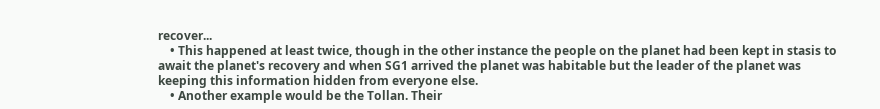recover...
    • This happened at least twice, though in the other instance the people on the planet had been kept in stasis to await the planet's recovery and when SG1 arrived the planet was habitable but the leader of the planet was keeping this information hidden from everyone else.
    • Another example would be the Tollan. Their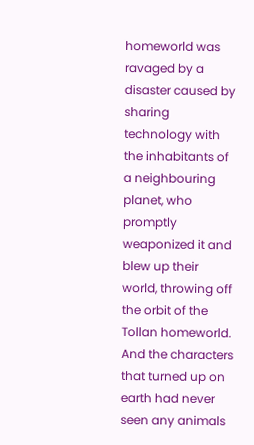homeworld was ravaged by a disaster caused by sharing technology with the inhabitants of a neighbouring planet, who promptly weaponized it and blew up their world, throwing off the orbit of the Tollan homeworld. And the characters that turned up on earth had never seen any animals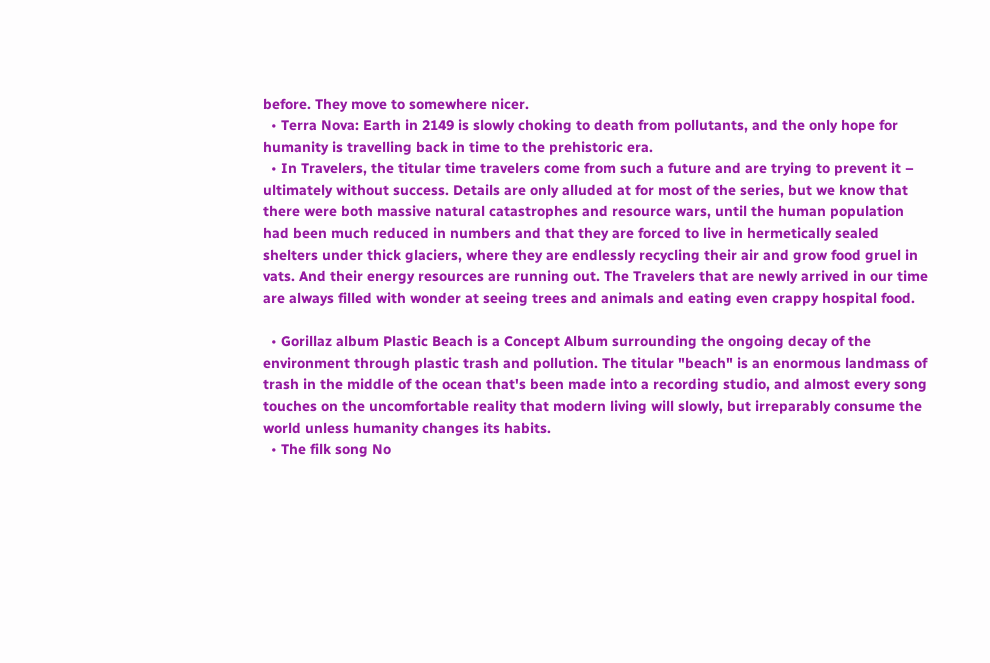before. They move to somewhere nicer.
  • Terra Nova: Earth in 2149 is slowly choking to death from pollutants, and the only hope for humanity is travelling back in time to the prehistoric era.
  • In Travelers, the titular time travelers come from such a future and are trying to prevent it – ultimately without success. Details are only alluded at for most of the series, but we know that there were both massive natural catastrophes and resource wars, until the human population had been much reduced in numbers and that they are forced to live in hermetically sealed shelters under thick glaciers, where they are endlessly recycling their air and grow food gruel in vats. And their energy resources are running out. The Travelers that are newly arrived in our time are always filled with wonder at seeing trees and animals and eating even crappy hospital food.

  • Gorillaz album Plastic Beach is a Concept Album surrounding the ongoing decay of the environment through plastic trash and pollution. The titular "beach" is an enormous landmass of trash in the middle of the ocean that's been made into a recording studio, and almost every song touches on the uncomfortable reality that modern living will slowly, but irreparably consume the world unless humanity changes its habits.
  • The filk song No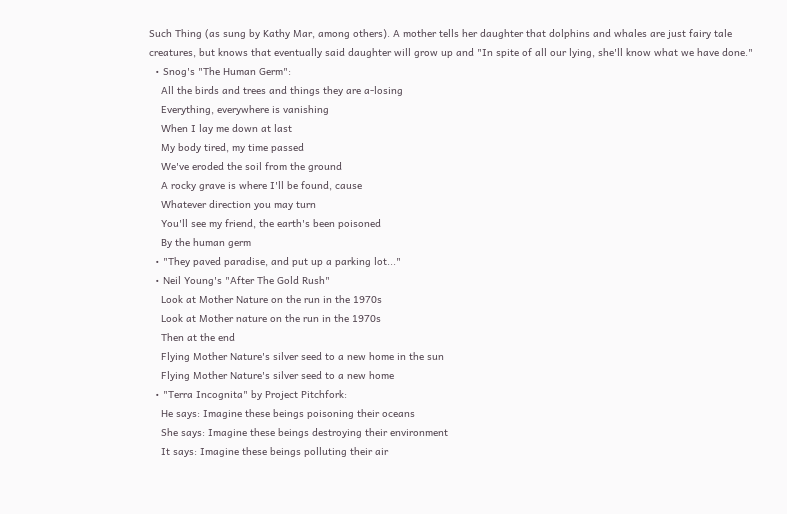Such Thing (as sung by Kathy Mar, among others). A mother tells her daughter that dolphins and whales are just fairy tale creatures, but knows that eventually said daughter will grow up and "In spite of all our lying, she'll know what we have done."
  • Snog's "The Human Germ":
    All the birds and trees and things they are a-losing
    Everything, everywhere is vanishing
    When I lay me down at last
    My body tired, my time passed
    We've eroded the soil from the ground
    A rocky grave is where I'll be found, cause
    Whatever direction you may turn
    You'll see my friend, the earth's been poisoned
    By the human germ
  • "They paved paradise, and put up a parking lot..."
  • Neil Young's "After The Gold Rush"
    Look at Mother Nature on the run in the 1970s
    Look at Mother nature on the run in the 1970s
    Then at the end
    Flying Mother Nature's silver seed to a new home in the sun
    Flying Mother Nature's silver seed to a new home
  • "Terra Incognita" by Project Pitchfork:
    He says: Imagine these beings poisoning their oceans
    She says: Imagine these beings destroying their environment
    It says: Imagine these beings polluting their air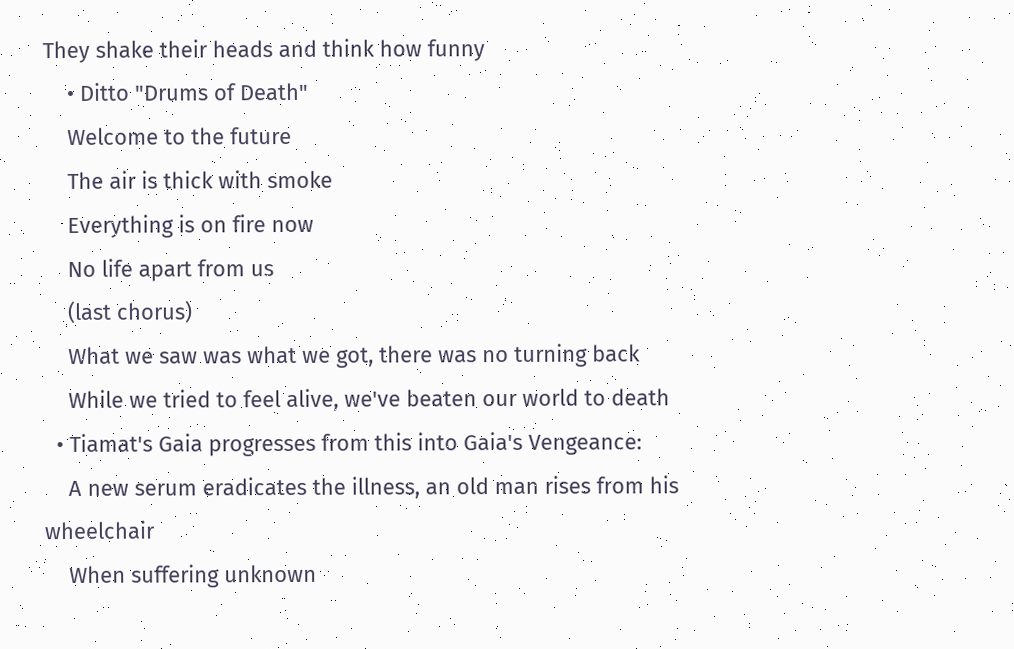They shake their heads and think how funny
    • Ditto "Drums of Death"
    Welcome to the future
    The air is thick with smoke
    Everything is on fire now
    No life apart from us
    (last chorus)
    What we saw was what we got, there was no turning back
    While we tried to feel alive, we've beaten our world to death
  • Tiamat's Gaia progresses from this into Gaia's Vengeance:
    A new serum eradicates the illness, an old man rises from his wheelchair
    When suffering unknown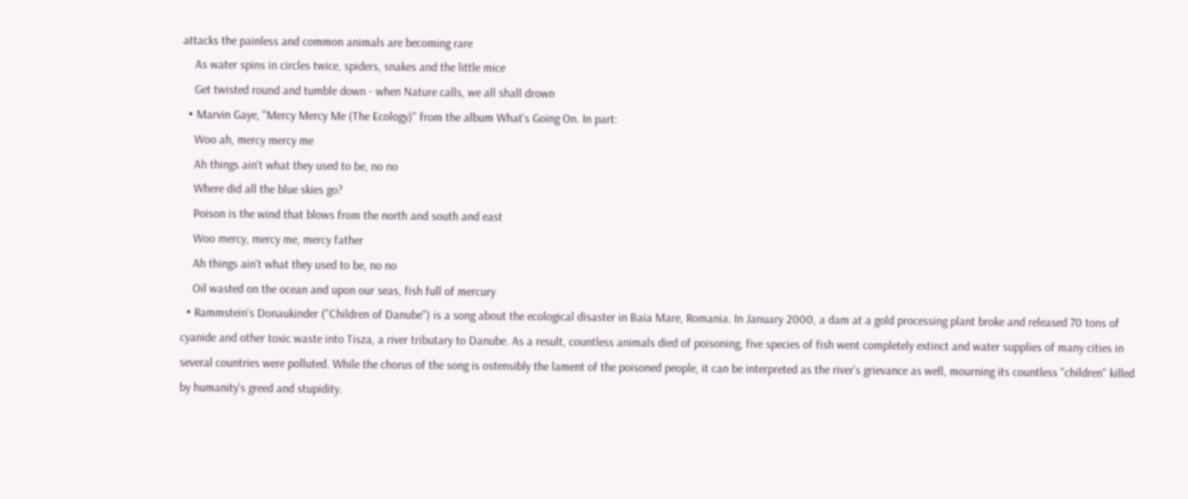attacks the painless and common animals are becoming rare
    As water spins in circles twice, spiders, snakes and the little mice
    Get twisted round and tumble down - when Nature calls, we all shall drown
  • Marvin Gaye, "Mercy Mercy Me (The Ecology)" from the album What's Going On. In part:
    Woo ah, mercy mercy me
    Ah things ain't what they used to be, no no
    Where did all the blue skies go?
    Poison is the wind that blows from the north and south and east
    Woo mercy, mercy me, mercy father
    Ah things ain't what they used to be, no no
    Oil wasted on the ocean and upon our seas, fish full of mercury
  • Rammstein's Donaukinder ("Children of Danube") is a song about the ecological disaster in Baia Mare, Romania. In January 2000, a dam at a gold processing plant broke and released 70 tons of cyanide and other toxic waste into Tisza, a river tributary to Danube. As a result, countless animals died of poisoning, five species of fish went completely extinct and water supplies of many cities in several countries were polluted. While the chorus of the song is ostensibly the lament of the poisoned people, it can be interpreted as the river's grievance as well, mourning its countless "children" killed by humanity's greed and stupidity.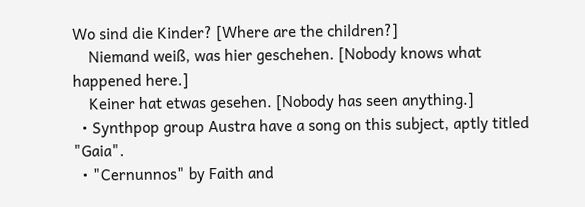Wo sind die Kinder? [Where are the children?]
    Niemand weiß, was hier geschehen. [Nobody knows what happened here.]
    Keiner hat etwas gesehen. [Nobody has seen anything.]
  • Synthpop group Austra have a song on this subject, aptly titled "Gaia".
  • "Cernunnos" by Faith and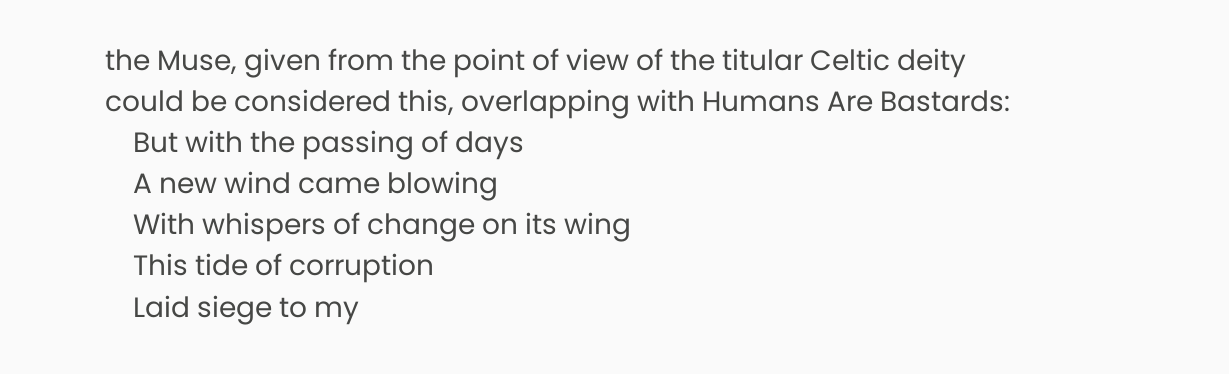the Muse, given from the point of view of the titular Celtic deity could be considered this, overlapping with Humans Are Bastards:
    But with the passing of days
    A new wind came blowing
    With whispers of change on its wing
    This tide of corruption
    Laid siege to my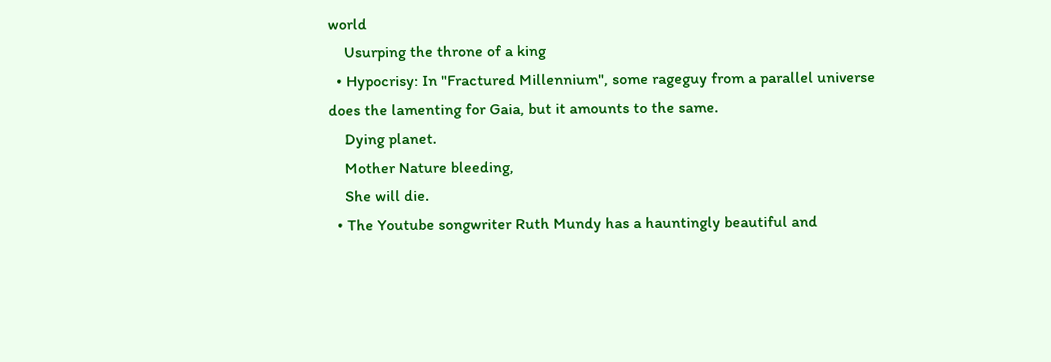world
    Usurping the throne of a king
  • Hypocrisy: In "Fractured Millennium", some rageguy from a parallel universe does the lamenting for Gaia, but it amounts to the same.
    Dying planet.
    Mother Nature bleeding,
    She will die.
  • The Youtube songwriter Ruth Mundy has a hauntingly beautiful and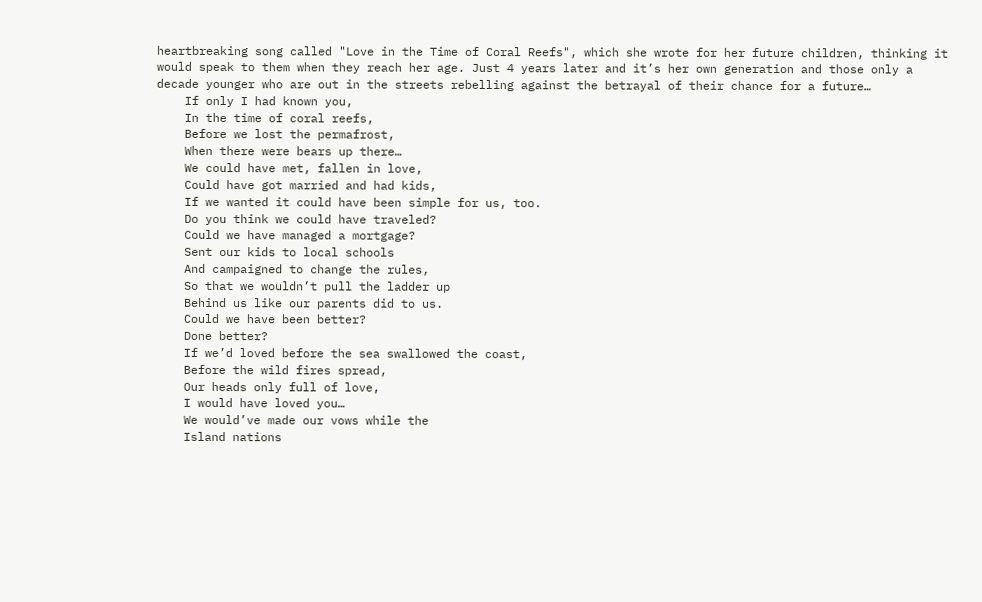heartbreaking song called "Love in the Time of Coral Reefs", which she wrote for her future children, thinking it would speak to them when they reach her age. Just 4 years later and it’s her own generation and those only a decade younger who are out in the streets rebelling against the betrayal of their chance for a future…
    If only I had known you,
    In the time of coral reefs,
    Before we lost the permafrost,
    When there were bears up there…
    We could have met, fallen in love,
    Could have got married and had kids,
    If we wanted it could have been simple for us, too.
    Do you think we could have traveled?
    Could we have managed a mortgage?
    Sent our kids to local schools
    And campaigned to change the rules,
    So that we wouldn’t pull the ladder up
    Behind us like our parents did to us.
    Could we have been better?
    Done better?
    If we’d loved before the sea swallowed the coast,
    Before the wild fires spread,
    Our heads only full of love,
    I would have loved you…
    We would’ve made our vows while the
    Island nations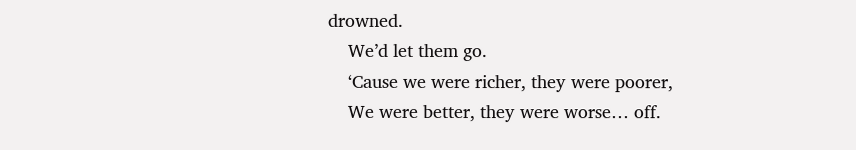drowned.
    We’d let them go.
    ‘Cause we were richer, they were poorer,
    We were better, they were worse… off.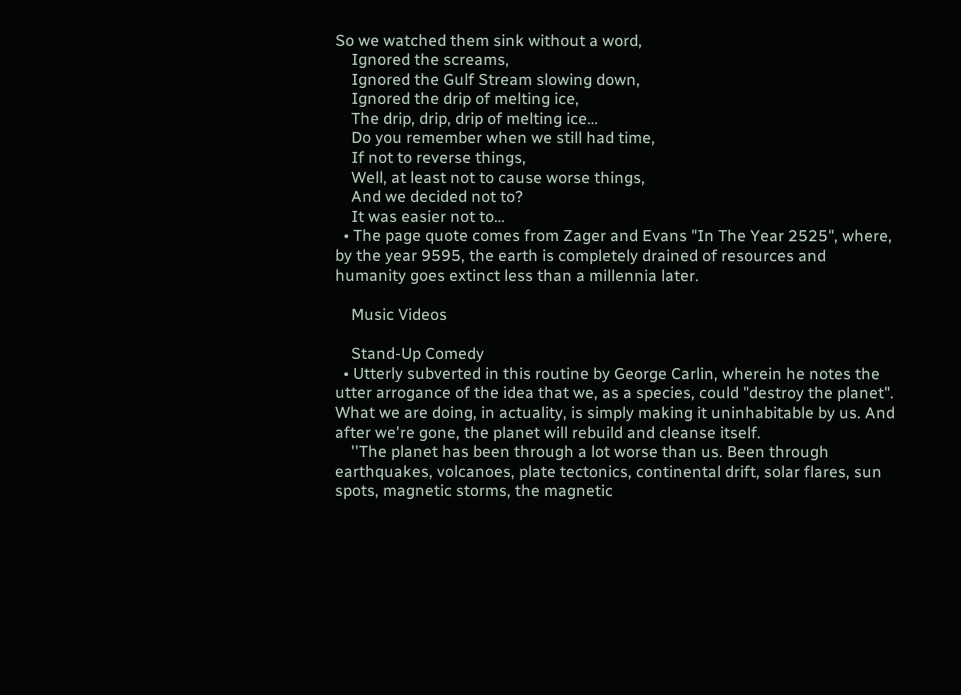So we watched them sink without a word,
    Ignored the screams,
    Ignored the Gulf Stream slowing down,
    Ignored the drip of melting ice,
    The drip, drip, drip of melting ice…
    Do you remember when we still had time,
    If not to reverse things,
    Well, at least not to cause worse things,
    And we decided not to?
    It was easier not to…
  • The page quote comes from Zager and Evans "In The Year 2525", where, by the year 9595, the earth is completely drained of resources and humanity goes extinct less than a millennia later.

    Music Videos

    Stand-Up Comedy
  • Utterly subverted in this routine by George Carlin, wherein he notes the utter arrogance of the idea that we, as a species, could "destroy the planet". What we are doing, in actuality, is simply making it uninhabitable by us. And after we're gone, the planet will rebuild and cleanse itself.
    ''The planet has been through a lot worse than us. Been through earthquakes, volcanoes, plate tectonics, continental drift, solar flares, sun spots, magnetic storms, the magnetic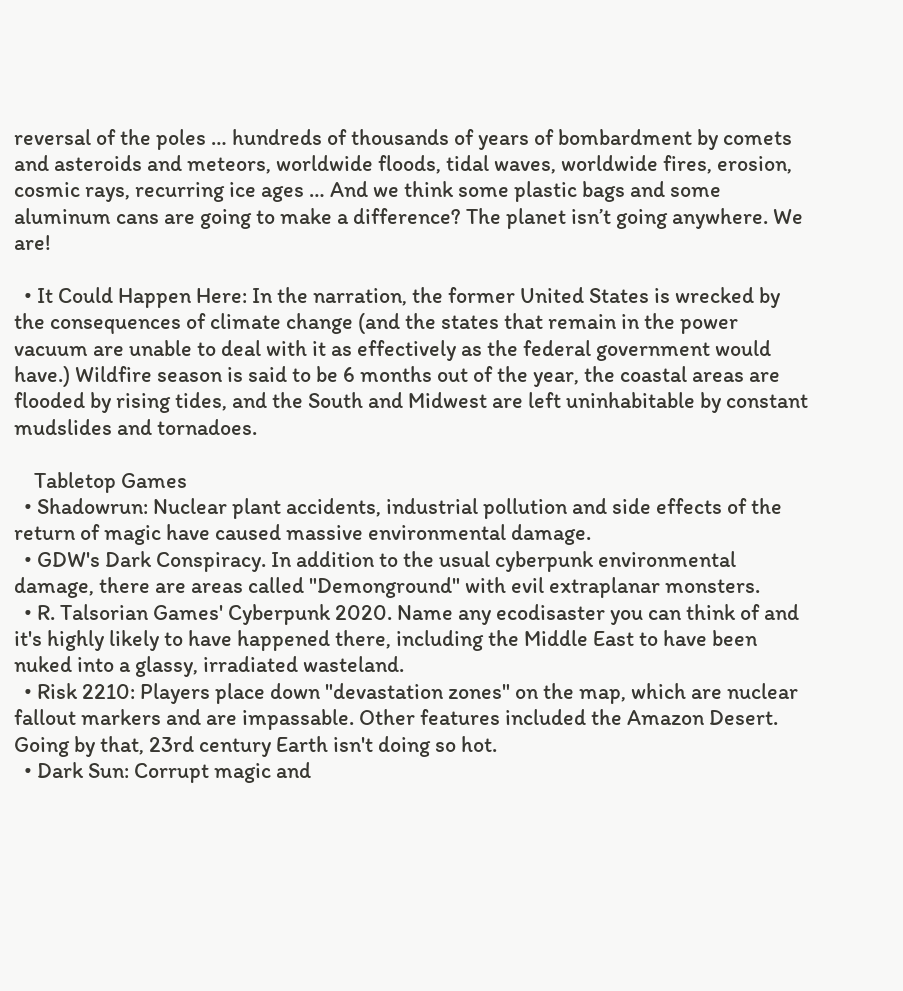reversal of the poles … hundreds of thousands of years of bombardment by comets and asteroids and meteors, worldwide floods, tidal waves, worldwide fires, erosion, cosmic rays, recurring ice ages … And we think some plastic bags and some aluminum cans are going to make a difference? The planet isn’t going anywhere. We are!

  • It Could Happen Here: In the narration, the former United States is wrecked by the consequences of climate change (and the states that remain in the power vacuum are unable to deal with it as effectively as the federal government would have.) Wildfire season is said to be 6 months out of the year, the coastal areas are flooded by rising tides, and the South and Midwest are left uninhabitable by constant mudslides and tornadoes.

    Tabletop Games
  • Shadowrun: Nuclear plant accidents, industrial pollution and side effects of the return of magic have caused massive environmental damage.
  • GDW's Dark Conspiracy. In addition to the usual cyberpunk environmental damage, there are areas called "Demonground" with evil extraplanar monsters.
  • R. Talsorian Games' Cyberpunk 2020. Name any ecodisaster you can think of and it's highly likely to have happened there, including the Middle East to have been nuked into a glassy, irradiated wasteland.
  • Risk 2210: Players place down "devastation zones" on the map, which are nuclear fallout markers and are impassable. Other features included the Amazon Desert. Going by that, 23rd century Earth isn't doing so hot.
  • Dark Sun: Corrupt magic and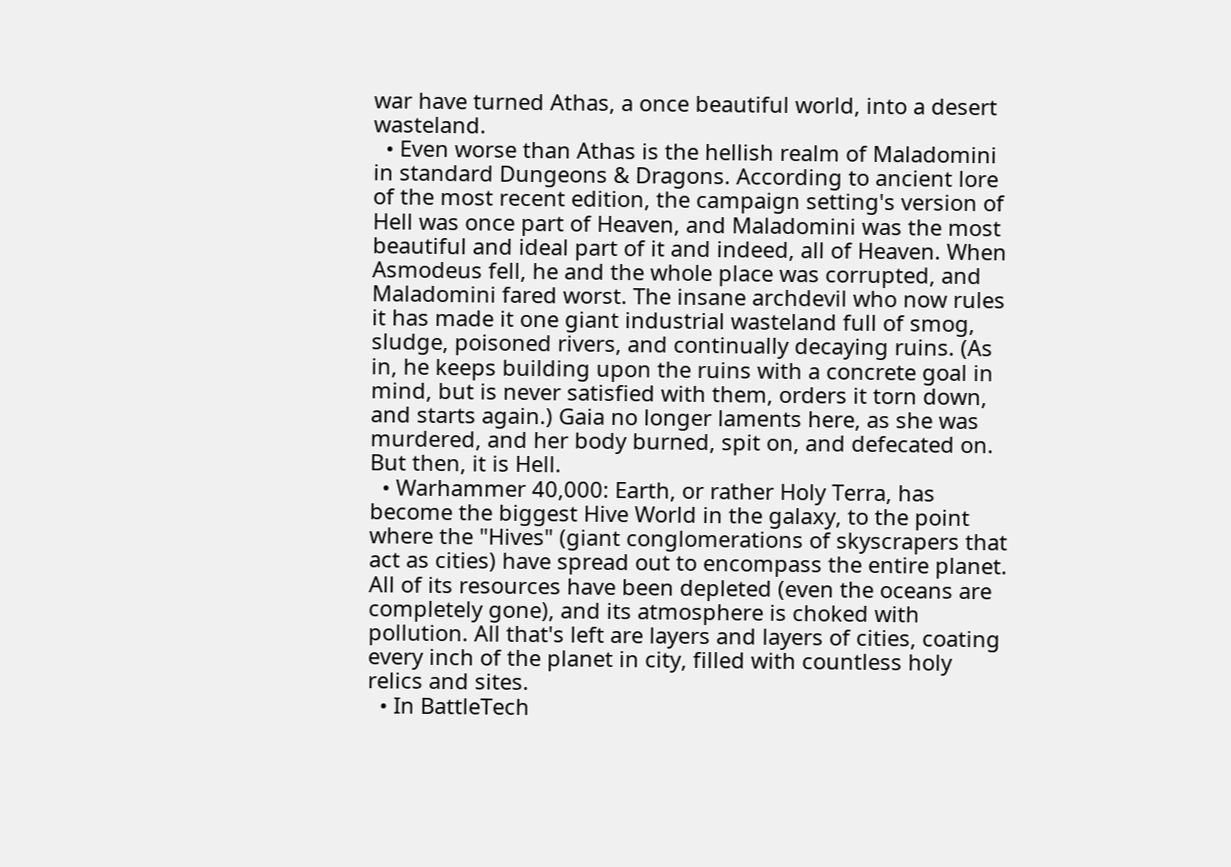war have turned Athas, a once beautiful world, into a desert wasteland.
  • Even worse than Athas is the hellish realm of Maladomini in standard Dungeons & Dragons. According to ancient lore of the most recent edition, the campaign setting's version of Hell was once part of Heaven, and Maladomini was the most beautiful and ideal part of it and indeed, all of Heaven. When Asmodeus fell, he and the whole place was corrupted, and Maladomini fared worst. The insane archdevil who now rules it has made it one giant industrial wasteland full of smog, sludge, poisoned rivers, and continually decaying ruins. (As in, he keeps building upon the ruins with a concrete goal in mind, but is never satisfied with them, orders it torn down, and starts again.) Gaia no longer laments here, as she was murdered, and her body burned, spit on, and defecated on. But then, it is Hell.
  • Warhammer 40,000: Earth, or rather Holy Terra, has become the biggest Hive World in the galaxy, to the point where the "Hives" (giant conglomerations of skyscrapers that act as cities) have spread out to encompass the entire planet. All of its resources have been depleted (even the oceans are completely gone), and its atmosphere is choked with pollution. All that's left are layers and layers of cities, coating every inch of the planet in city, filled with countless holy relics and sites.
  • In BattleTech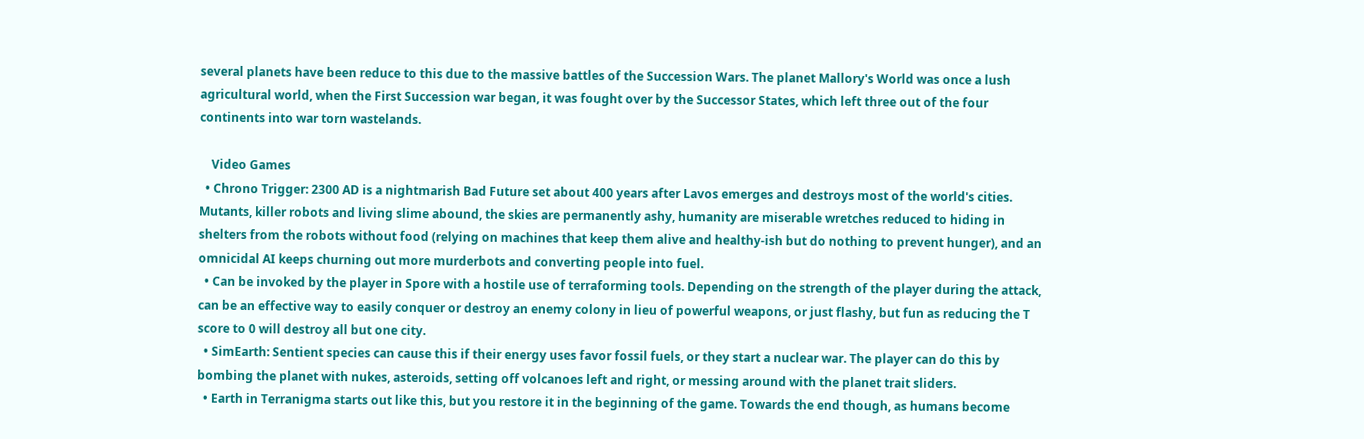several planets have been reduce to this due to the massive battles of the Succession Wars. The planet Mallory's World was once a lush agricultural world, when the First Succession war began, it was fought over by the Successor States, which left three out of the four continents into war torn wastelands.

    Video Games
  • Chrono Trigger: 2300 AD is a nightmarish Bad Future set about 400 years after Lavos emerges and destroys most of the world's cities. Mutants, killer robots and living slime abound, the skies are permanently ashy, humanity are miserable wretches reduced to hiding in shelters from the robots without food (relying on machines that keep them alive and healthy-ish but do nothing to prevent hunger), and an omnicidal AI keeps churning out more murderbots and converting people into fuel.
  • Can be invoked by the player in Spore with a hostile use of terraforming tools. Depending on the strength of the player during the attack, can be an effective way to easily conquer or destroy an enemy colony in lieu of powerful weapons, or just flashy, but fun as reducing the T score to 0 will destroy all but one city.
  • SimEarth: Sentient species can cause this if their energy uses favor fossil fuels, or they start a nuclear war. The player can do this by bombing the planet with nukes, asteroids, setting off volcanoes left and right, or messing around with the planet trait sliders.
  • Earth in Terranigma starts out like this, but you restore it in the beginning of the game. Towards the end though, as humans become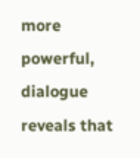more powerful, dialogue reveals that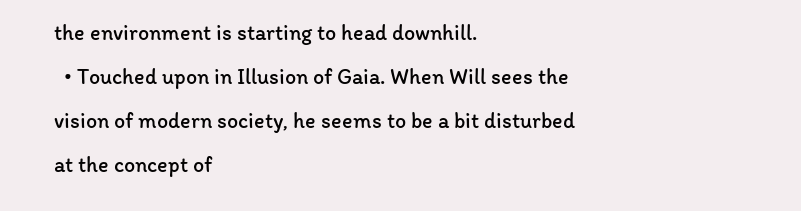the environment is starting to head downhill.
  • Touched upon in Illusion of Gaia. When Will sees the vision of modern society, he seems to be a bit disturbed at the concept of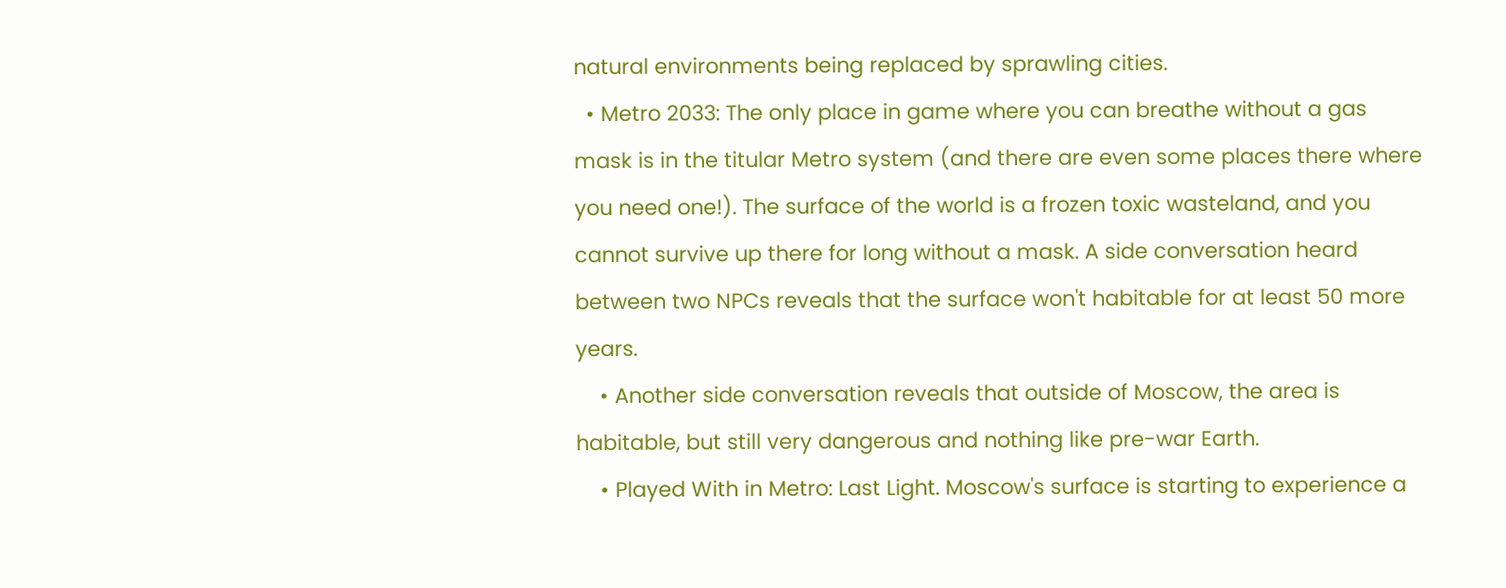natural environments being replaced by sprawling cities.
  • Metro 2033: The only place in game where you can breathe without a gas mask is in the titular Metro system (and there are even some places there where you need one!). The surface of the world is a frozen toxic wasteland, and you cannot survive up there for long without a mask. A side conversation heard between two NPCs reveals that the surface won't habitable for at least 50 more years.
    • Another side conversation reveals that outside of Moscow, the area is habitable, but still very dangerous and nothing like pre-war Earth.
    • Played With in Metro: Last Light. Moscow's surface is starting to experience a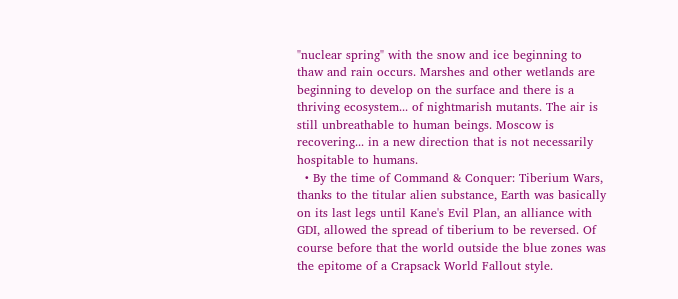"nuclear spring" with the snow and ice beginning to thaw and rain occurs. Marshes and other wetlands are beginning to develop on the surface and there is a thriving ecosystem... of nightmarish mutants. The air is still unbreathable to human beings. Moscow is recovering... in a new direction that is not necessarily hospitable to humans.
  • By the time of Command & Conquer: Tiberium Wars, thanks to the titular alien substance, Earth was basically on its last legs until Kane's Evil Plan, an alliance with GDI, allowed the spread of tiberium to be reversed. Of course before that the world outside the blue zones was the epitome of a Crapsack World Fallout style.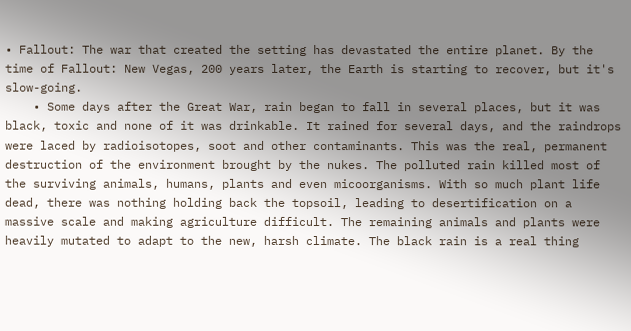• Fallout: The war that created the setting has devastated the entire planet. By the time of Fallout: New Vegas, 200 years later, the Earth is starting to recover, but it's slow-going.
    • Some days after the Great War, rain began to fall in several places, but it was black, toxic and none of it was drinkable. It rained for several days, and the raindrops were laced by radioisotopes, soot and other contaminants. This was the real, permanent destruction of the environment brought by the nukes. The polluted rain killed most of the surviving animals, humans, plants and even micoorganisms. With so much plant life dead, there was nothing holding back the topsoil, leading to desertification on a massive scale and making agriculture difficult. The remaining animals and plants were heavily mutated to adapt to the new, harsh climate. The black rain is a real thing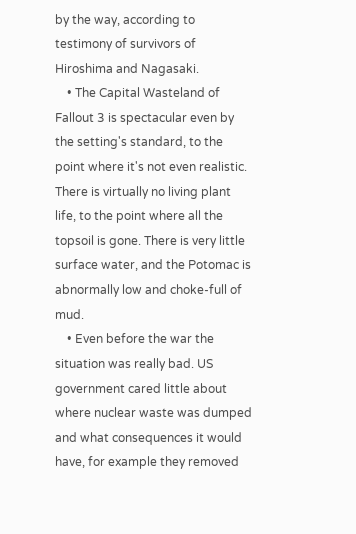by the way, according to testimony of survivors of Hiroshima and Nagasaki.
    • The Capital Wasteland of Fallout 3 is spectacular even by the setting's standard, to the point where it's not even realistic. There is virtually no living plant life, to the point where all the topsoil is gone. There is very little surface water, and the Potomac is abnormally low and choke-full of mud.
    • Even before the war the situation was really bad. US government cared little about where nuclear waste was dumped and what consequences it would have, for example they removed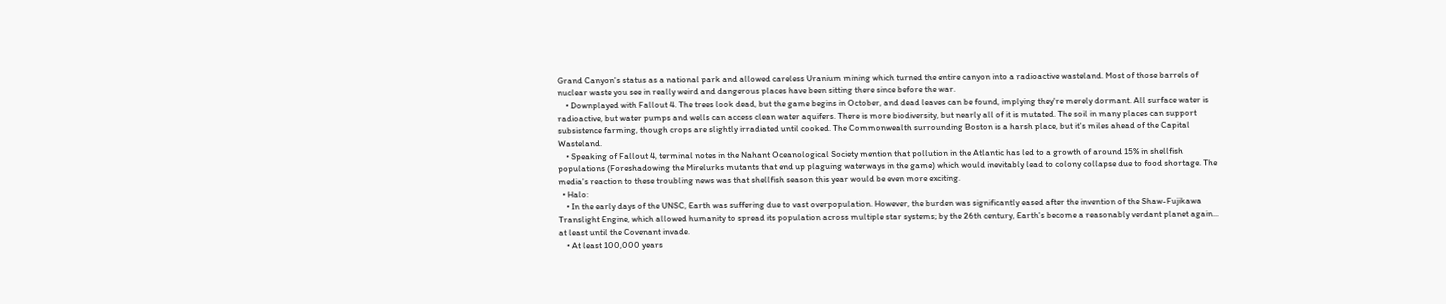Grand Canyon's status as a national park and allowed careless Uranium mining which turned the entire canyon into a radioactive wasteland. Most of those barrels of nuclear waste you see in really weird and dangerous places have been sitting there since before the war.
    • Downplayed with Fallout 4. The trees look dead, but the game begins in October, and dead leaves can be found, implying they're merely dormant. All surface water is radioactive, but water pumps and wells can access clean water aquifers. There is more biodiversity, but nearly all of it is mutated. The soil in many places can support subsistence farming, though crops are slightly irradiated until cooked. The Commonwealth surrounding Boston is a harsh place, but it's miles ahead of the Capital Wasteland.
    • Speaking of Fallout 4, terminal notes in the Nahant Oceanological Society mention that pollution in the Atlantic has led to a growth of around 15% in shellfish populations (Foreshadowing the Mirelurks mutants that end up plaguing waterways in the game) which would inevitably lead to colony collapse due to food shortage. The media's reaction to these troubling news was that shellfish season this year would be even more exciting.
  • Halo:
    • In the early days of the UNSC, Earth was suffering due to vast overpopulation. However, the burden was significantly eased after the invention of the Shaw-Fujikawa Translight Engine, which allowed humanity to spread its population across multiple star systems; by the 26th century, Earth's become a reasonably verdant planet again... at least until the Covenant invade.
    • At least 100,000 years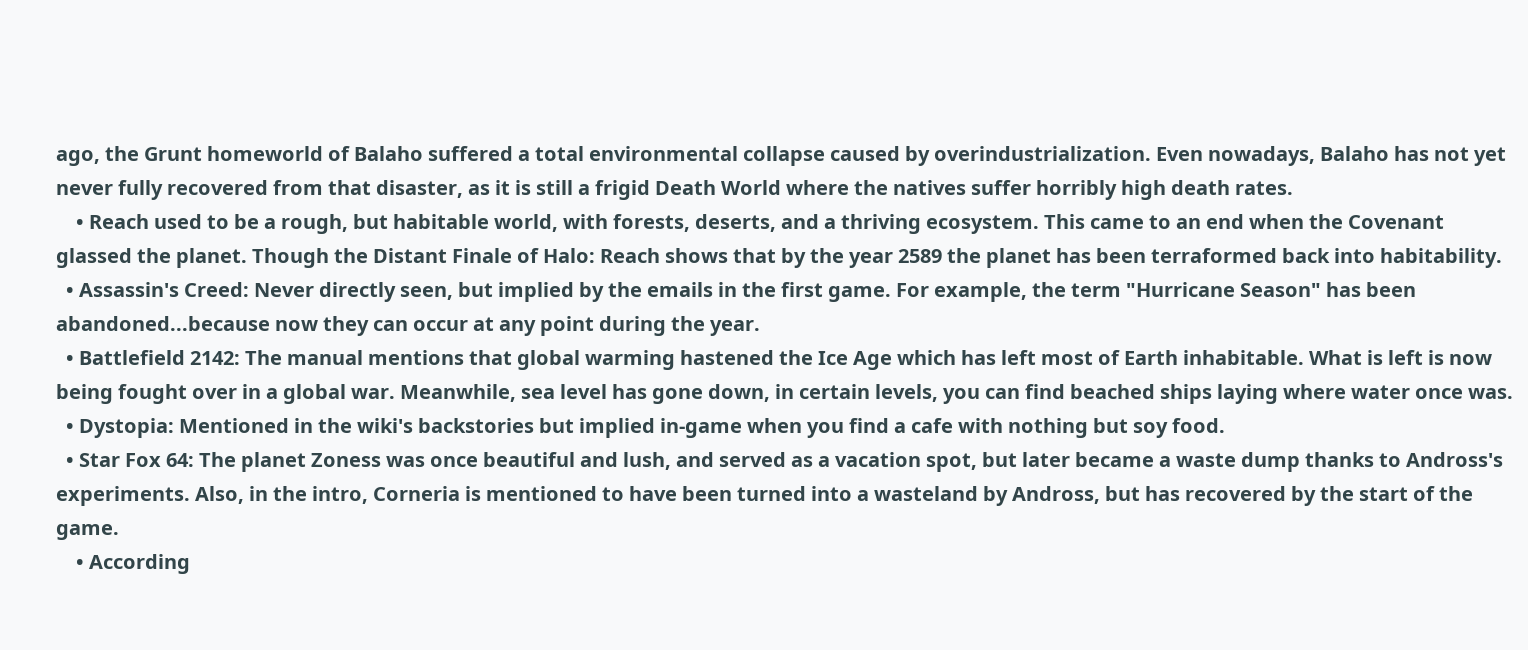ago, the Grunt homeworld of Balaho suffered a total environmental collapse caused by overindustrialization. Even nowadays, Balaho has not yet never fully recovered from that disaster, as it is still a frigid Death World where the natives suffer horribly high death rates.
    • Reach used to be a rough, but habitable world, with forests, deserts, and a thriving ecosystem. This came to an end when the Covenant glassed the planet. Though the Distant Finale of Halo: Reach shows that by the year 2589 the planet has been terraformed back into habitability.
  • Assassin's Creed: Never directly seen, but implied by the emails in the first game. For example, the term "Hurricane Season" has been abandoned...because now they can occur at any point during the year.
  • Battlefield 2142: The manual mentions that global warming hastened the Ice Age which has left most of Earth inhabitable. What is left is now being fought over in a global war. Meanwhile, sea level has gone down, in certain levels, you can find beached ships laying where water once was.
  • Dystopia: Mentioned in the wiki's backstories but implied in-game when you find a cafe with nothing but soy food.
  • Star Fox 64: The planet Zoness was once beautiful and lush, and served as a vacation spot, but later became a waste dump thanks to Andross's experiments. Also, in the intro, Corneria is mentioned to have been turned into a wasteland by Andross, but has recovered by the start of the game.
    • According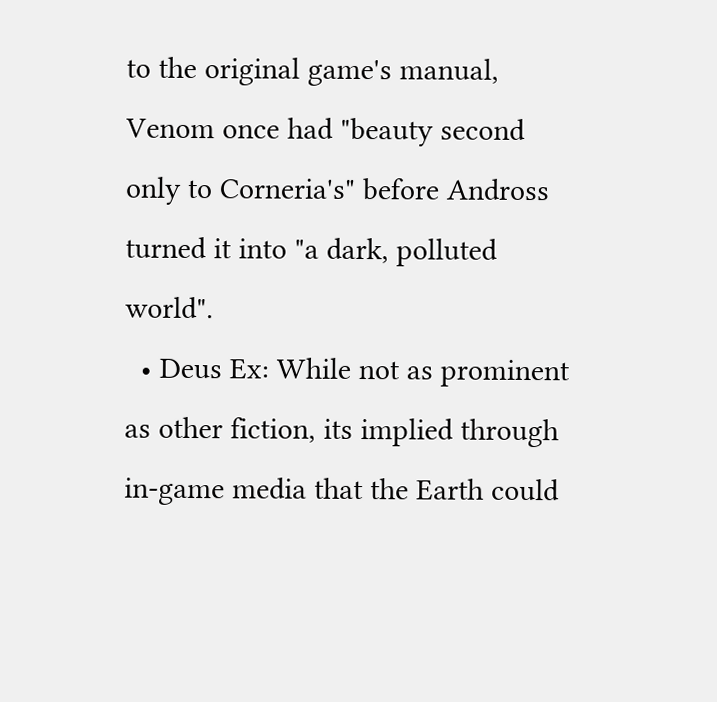to the original game's manual, Venom once had "beauty second only to Corneria's" before Andross turned it into "a dark, polluted world".
  • Deus Ex: While not as prominent as other fiction, its implied through in-game media that the Earth could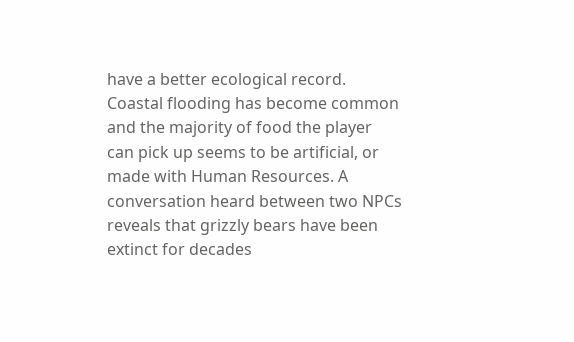have a better ecological record. Coastal flooding has become common and the majority of food the player can pick up seems to be artificial, or made with Human Resources. A conversation heard between two NPCs reveals that grizzly bears have been extinct for decades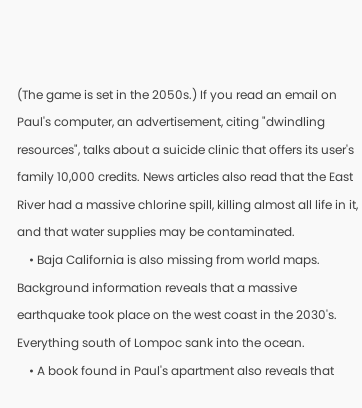(The game is set in the 2050s.) If you read an email on Paul's computer, an advertisement, citing "dwindling resources", talks about a suicide clinic that offers its user's family 10,000 credits. News articles also read that the East River had a massive chlorine spill, killing almost all life in it, and that water supplies may be contaminated.
    • Baja California is also missing from world maps. Background information reveals that a massive earthquake took place on the west coast in the 2030's. Everything south of Lompoc sank into the ocean.
    • A book found in Paul's apartment also reveals that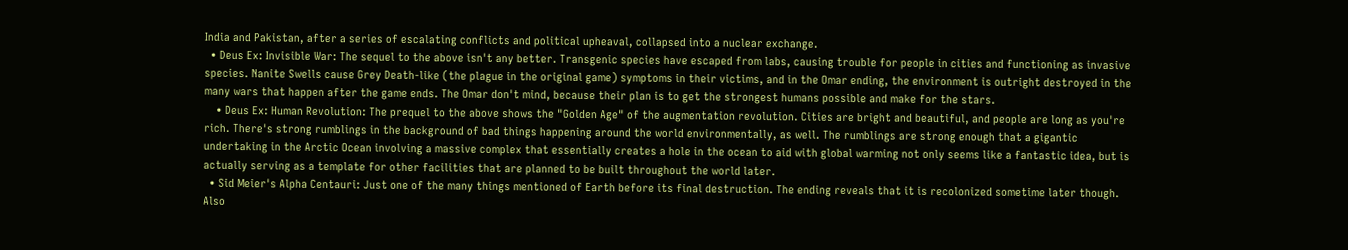India and Pakistan, after a series of escalating conflicts and political upheaval, collapsed into a nuclear exchange.
  • Deus Ex: Invisible War: The sequel to the above isn't any better. Transgenic species have escaped from labs, causing trouble for people in cities and functioning as invasive species. Nanite Swells cause Grey Death-like (the plague in the original game) symptoms in their victims, and in the Omar ending, the environment is outright destroyed in the many wars that happen after the game ends. The Omar don't mind, because their plan is to get the strongest humans possible and make for the stars.
    • Deus Ex: Human Revolution: The prequel to the above shows the "Golden Age" of the augmentation revolution. Cities are bright and beautiful, and people are long as you're rich. There's strong rumblings in the background of bad things happening around the world environmentally, as well. The rumblings are strong enough that a gigantic undertaking in the Arctic Ocean involving a massive complex that essentially creates a hole in the ocean to aid with global warming not only seems like a fantastic idea, but is actually serving as a template for other facilities that are planned to be built throughout the world later.
  • Sid Meier's Alpha Centauri: Just one of the many things mentioned of Earth before its final destruction. The ending reveals that it is recolonized sometime later though. Also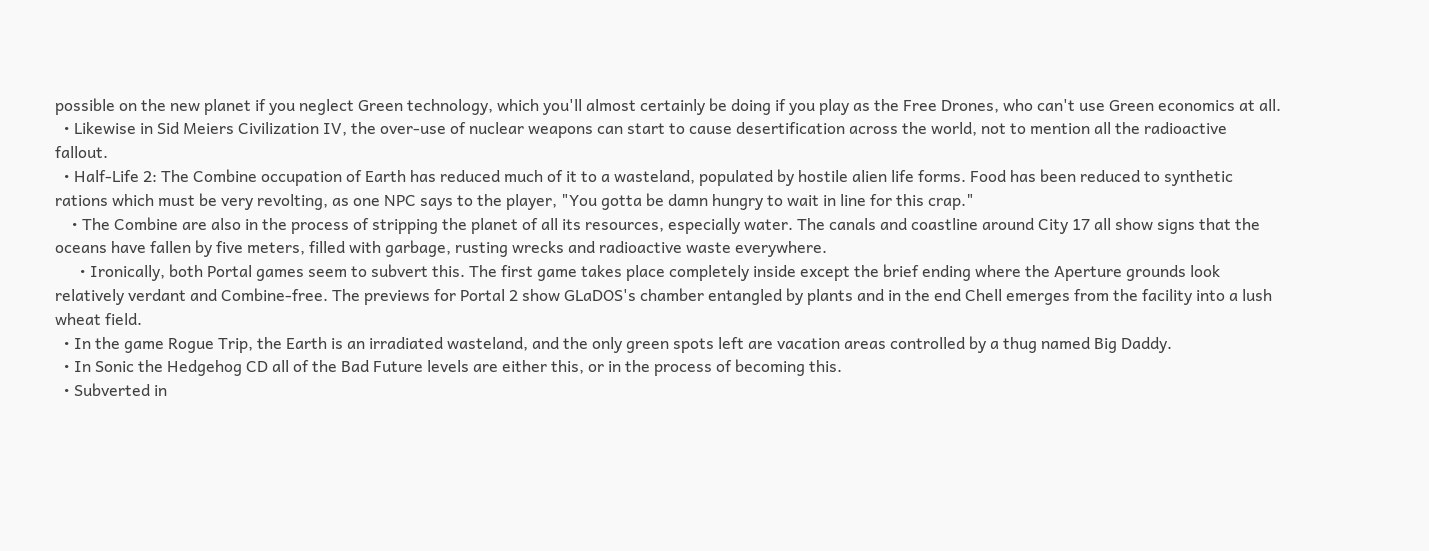possible on the new planet if you neglect Green technology, which you'll almost certainly be doing if you play as the Free Drones, who can't use Green economics at all.
  • Likewise in Sid Meiers Civilization IV, the over-use of nuclear weapons can start to cause desertification across the world, not to mention all the radioactive fallout.
  • Half-Life 2: The Combine occupation of Earth has reduced much of it to a wasteland, populated by hostile alien life forms. Food has been reduced to synthetic rations which must be very revolting, as one NPC says to the player, "You gotta be damn hungry to wait in line for this crap."
    • The Combine are also in the process of stripping the planet of all its resources, especially water. The canals and coastline around City 17 all show signs that the oceans have fallen by five meters, filled with garbage, rusting wrecks and radioactive waste everywhere.
      • Ironically, both Portal games seem to subvert this. The first game takes place completely inside except the brief ending where the Aperture grounds look relatively verdant and Combine-free. The previews for Portal 2 show GLaDOS's chamber entangled by plants and in the end Chell emerges from the facility into a lush wheat field.
  • In the game Rogue Trip, the Earth is an irradiated wasteland, and the only green spots left are vacation areas controlled by a thug named Big Daddy.
  • In Sonic the Hedgehog CD all of the Bad Future levels are either this, or in the process of becoming this.
  • Subverted in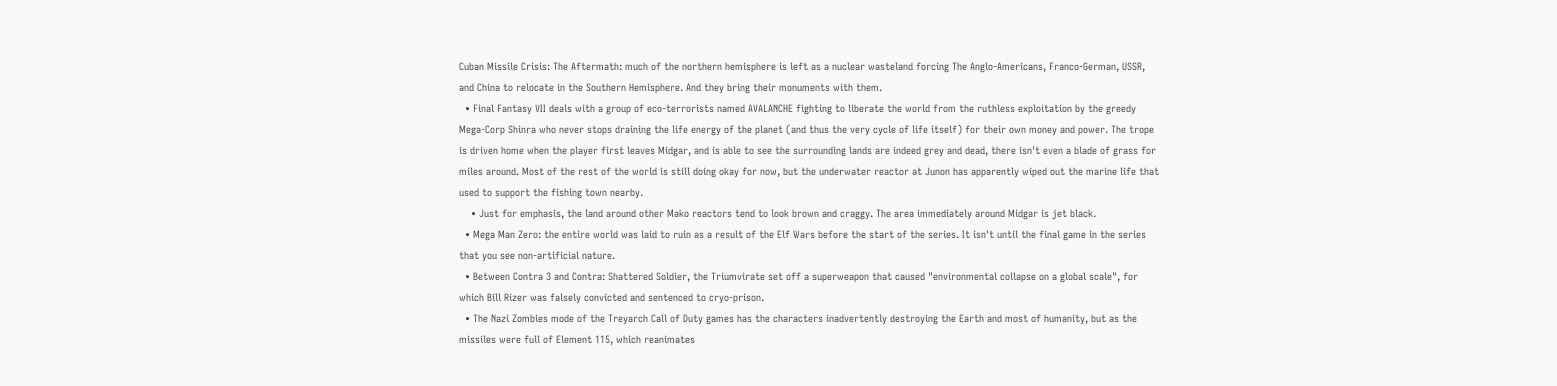Cuban Missile Crisis: The Aftermath: much of the northern hemisphere is left as a nuclear wasteland forcing The Anglo-Americans, Franco-German, USSR, and China to relocate in the Southern Hemisphere. And they bring their monuments with them.
  • Final Fantasy VII deals with a group of eco-terrorists named AVALANCHE fighting to liberate the world from the ruthless exploitation by the greedy Mega-Corp Shinra who never stops draining the life energy of the planet (and thus the very cycle of life itself) for their own money and power. The trope is driven home when the player first leaves Midgar, and is able to see the surrounding lands are indeed grey and dead, there isn't even a blade of grass for miles around. Most of the rest of the world is still doing okay for now, but the underwater reactor at Junon has apparently wiped out the marine life that used to support the fishing town nearby.
    • Just for emphasis, the land around other Mako reactors tend to look brown and craggy. The area immediately around Midgar is jet black.
  • Mega Man Zero: the entire world was laid to ruin as a result of the Elf Wars before the start of the series. It isn't until the final game in the series that you see non-artificial nature.
  • Between Contra 3 and Contra: Shattered Soldier, the Triumvirate set off a superweapon that caused "environmental collapse on a global scale", for which Bill Rizer was falsely convicted and sentenced to cryo-prison.
  • The Nazi Zombies mode of the Treyarch Call of Duty games has the characters inadvertently destroying the Earth and most of humanity, but as the missiles were full of Element 115, which reanimates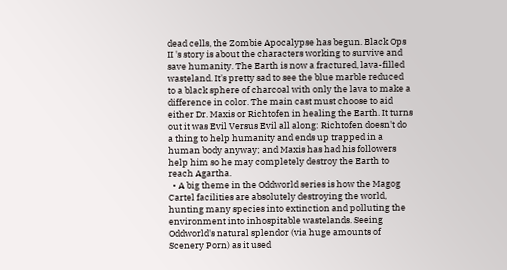dead cells, the Zombie Apocalypse has begun. Black Ops II 's story is about the characters working to survive and save humanity. The Earth is now a fractured, lava-filled wasteland. It's pretty sad to see the blue marble reduced to a black sphere of charcoal with only the lava to make a difference in color. The main cast must choose to aid either Dr. Maxis or Richtofen in healing the Earth. It turns out it was Evil Versus Evil all along: Richtofen doesn't do a thing to help humanity and ends up trapped in a human body anyway; and Maxis has had his followers help him so he may completely destroy the Earth to reach Agartha.
  • A big theme in the Oddworld series is how the Magog Cartel facilities are absolutely destroying the world, hunting many species into extinction and polluting the environment into inhospitable wastelands. Seeing Oddworld's natural splendor (via huge amounts of Scenery Porn) as it used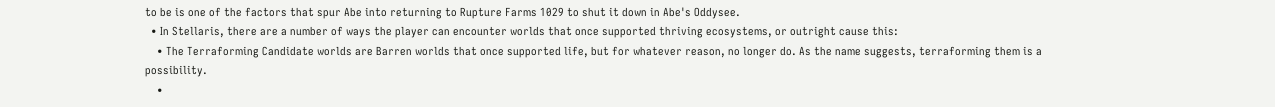to be is one of the factors that spur Abe into returning to Rupture Farms 1029 to shut it down in Abe's Oddysee.
  • In Stellaris, there are a number of ways the player can encounter worlds that once supported thriving ecosystems, or outright cause this:
    • The Terraforming Candidate worlds are Barren worlds that once supported life, but for whatever reason, no longer do. As the name suggests, terraforming them is a possibility.
    •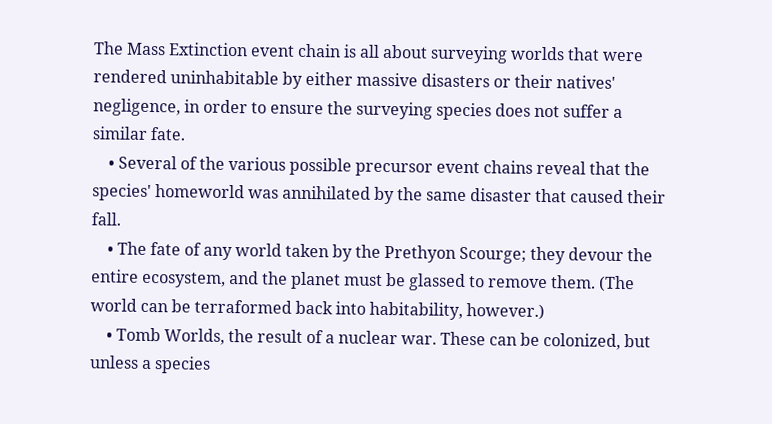The Mass Extinction event chain is all about surveying worlds that were rendered uninhabitable by either massive disasters or their natives' negligence, in order to ensure the surveying species does not suffer a similar fate.
    • Several of the various possible precursor event chains reveal that the species' homeworld was annihilated by the same disaster that caused their fall.
    • The fate of any world taken by the Prethyon Scourge; they devour the entire ecosystem, and the planet must be glassed to remove them. (The world can be terraformed back into habitability, however.)
    • Tomb Worlds, the result of a nuclear war. These can be colonized, but unless a species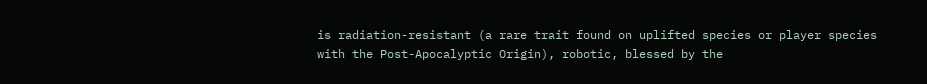is radiation-resistant (a rare trait found on uplifted species or player species with the Post-Apocalyptic Origin), robotic, blessed by the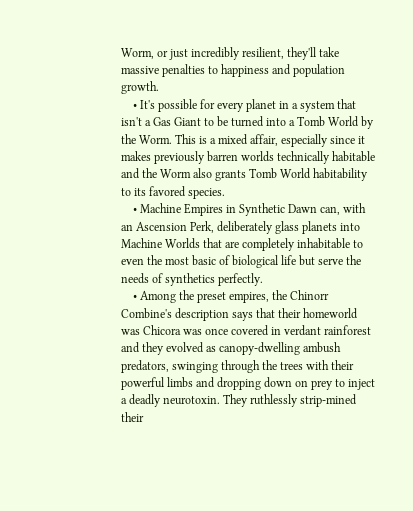Worm, or just incredibly resilient, they'll take massive penalties to happiness and population growth.
    • It's possible for every planet in a system that isn't a Gas Giant to be turned into a Tomb World by the Worm. This is a mixed affair, especially since it makes previously barren worlds technically habitable and the Worm also grants Tomb World habitability to its favored species.
    • Machine Empires in Synthetic Dawn can, with an Ascension Perk, deliberately glass planets into Machine Worlds that are completely inhabitable to even the most basic of biological life but serve the needs of synthetics perfectly.
    • Among the preset empires, the Chinorr Combine's description says that their homeworld was Chicora was once covered in verdant rainforest and they evolved as canopy-dwelling ambush predators, swinging through the trees with their powerful limbs and dropping down on prey to inject a deadly neurotoxin. They ruthlessly strip-mined their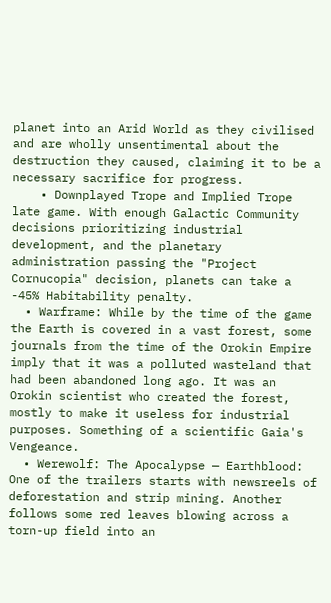planet into an Arid World as they civilised and are wholly unsentimental about the destruction they caused, claiming it to be a necessary sacrifice for progress.
    • Downplayed Trope and Implied Trope late game. With enough Galactic Community decisions prioritizing industrial development, and the planetary administration passing the "Project Cornucopia" decision, planets can take a -45% Habitability penalty.
  • Warframe: While by the time of the game the Earth is covered in a vast forest, some journals from the time of the Orokin Empire imply that it was a polluted wasteland that had been abandoned long ago. It was an Orokin scientist who created the forest, mostly to make it useless for industrial purposes. Something of a scientific Gaia's Vengeance.
  • Werewolf: The Apocalypse — Earthblood: One of the trailers starts with newsreels of deforestation and strip mining. Another follows some red leaves blowing across a torn-up field into an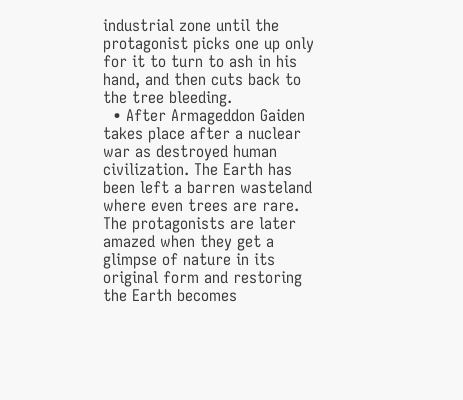industrial zone until the protagonist picks one up only for it to turn to ash in his hand, and then cuts back to the tree bleeding.
  • After Armageddon Gaiden takes place after a nuclear war as destroyed human civilization. The Earth has been left a barren wasteland where even trees are rare. The protagonists are later amazed when they get a glimpse of nature in its original form and restoring the Earth becomes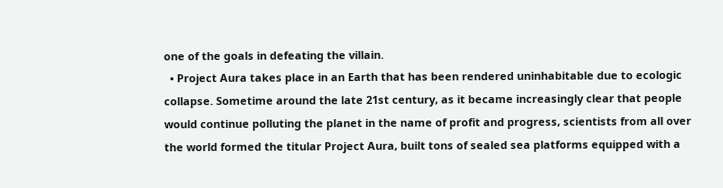one of the goals in defeating the villain.
  • Project Aura takes place in an Earth that has been rendered uninhabitable due to ecologic collapse. Sometime around the late 21st century, as it became increasingly clear that people would continue polluting the planet in the name of profit and progress, scientists from all over the world formed the titular Project Aura, built tons of sealed sea platforms equipped with a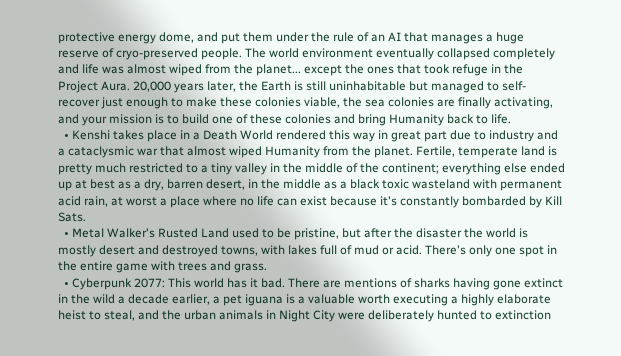protective energy dome, and put them under the rule of an AI that manages a huge reserve of cryo-preserved people. The world environment eventually collapsed completely and life was almost wiped from the planet... except the ones that took refuge in the Project Aura. 20,000 years later, the Earth is still uninhabitable but managed to self-recover just enough to make these colonies viable, the sea colonies are finally activating, and your mission is to build one of these colonies and bring Humanity back to life.
  • Kenshi takes place in a Death World rendered this way in great part due to industry and a cataclysmic war that almost wiped Humanity from the planet. Fertile, temperate land is pretty much restricted to a tiny valley in the middle of the continent; everything else ended up at best as a dry, barren desert, in the middle as a black toxic wasteland with permanent acid rain, at worst a place where no life can exist because it's constantly bombarded by Kill Sats.
  • Metal Walker's Rusted Land used to be pristine, but after the disaster the world is mostly desert and destroyed towns, with lakes full of mud or acid. There's only one spot in the entire game with trees and grass.
  • Cyberpunk 2077: This world has it bad. There are mentions of sharks having gone extinct in the wild a decade earlier, a pet iguana is a valuable worth executing a highly elaborate heist to steal, and the urban animals in Night City were deliberately hunted to extinction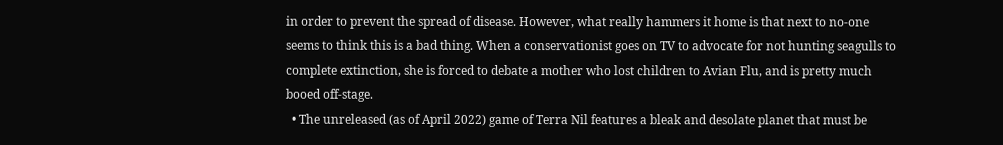in order to prevent the spread of disease. However, what really hammers it home is that next to no-one seems to think this is a bad thing. When a conservationist goes on TV to advocate for not hunting seagulls to complete extinction, she is forced to debate a mother who lost children to Avian Flu, and is pretty much booed off-stage.
  • The unreleased (as of April 2022) game of Terra Nil features a bleak and desolate planet that must be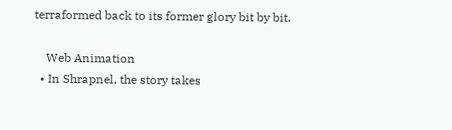terraformed back to its former glory bit by bit.

    Web Animation
  • In Shrapnel, the story takes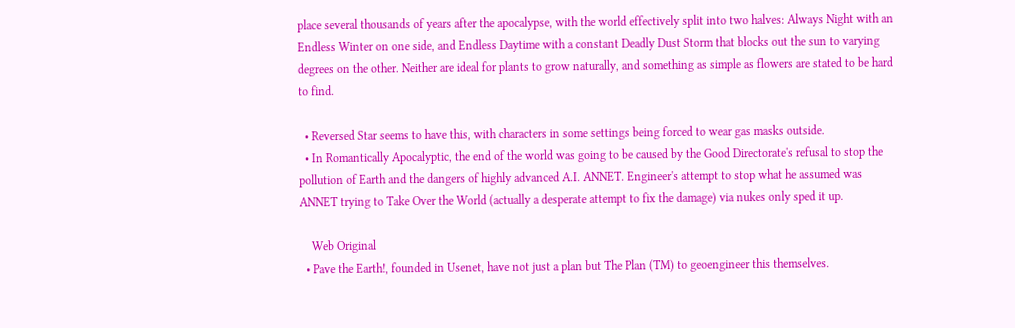place several thousands of years after the apocalypse, with the world effectively split into two halves: Always Night with an Endless Winter on one side, and Endless Daytime with a constant Deadly Dust Storm that blocks out the sun to varying degrees on the other. Neither are ideal for plants to grow naturally, and something as simple as flowers are stated to be hard to find.

  • Reversed Star seems to have this, with characters in some settings being forced to wear gas masks outside.
  • In Romantically Apocalyptic, the end of the world was going to be caused by the Good Directorate's refusal to stop the pollution of Earth and the dangers of highly advanced A.I. ANNET. Engineer's attempt to stop what he assumed was ANNET trying to Take Over the World (actually a desperate attempt to fix the damage) via nukes only sped it up.

    Web Original
  • Pave the Earth!, founded in Usenet, have not just a plan but The Plan (TM) to geoengineer this themselves.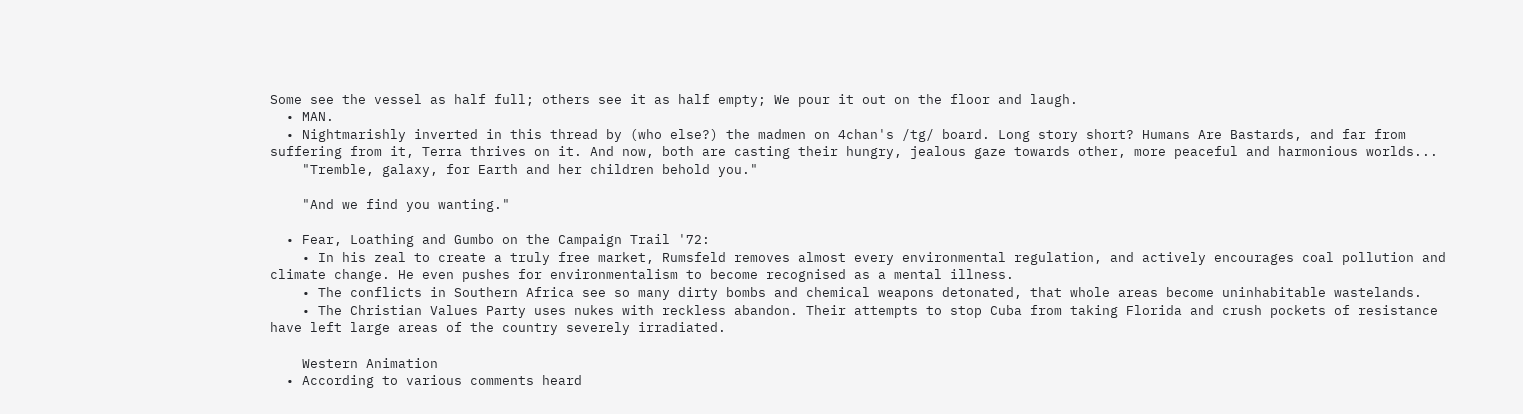Some see the vessel as half full; others see it as half empty; We pour it out on the floor and laugh.
  • MAN.
  • Nightmarishly inverted in this thread by (who else?) the madmen on 4chan's /tg/ board. Long story short? Humans Are Bastards, and far from suffering from it, Terra thrives on it. And now, both are casting their hungry, jealous gaze towards other, more peaceful and harmonious worlds...
    "Tremble, galaxy, for Earth and her children behold you."

    "And we find you wanting."

  • Fear, Loathing and Gumbo on the Campaign Trail '72:
    • In his zeal to create a truly free market, Rumsfeld removes almost every environmental regulation, and actively encourages coal pollution and climate change. He even pushes for environmentalism to become recognised as a mental illness.
    • The conflicts in Southern Africa see so many dirty bombs and chemical weapons detonated, that whole areas become uninhabitable wastelands.
    • The Christian Values Party uses nukes with reckless abandon. Their attempts to stop Cuba from taking Florida and crush pockets of resistance have left large areas of the country severely irradiated.

    Western Animation
  • According to various comments heard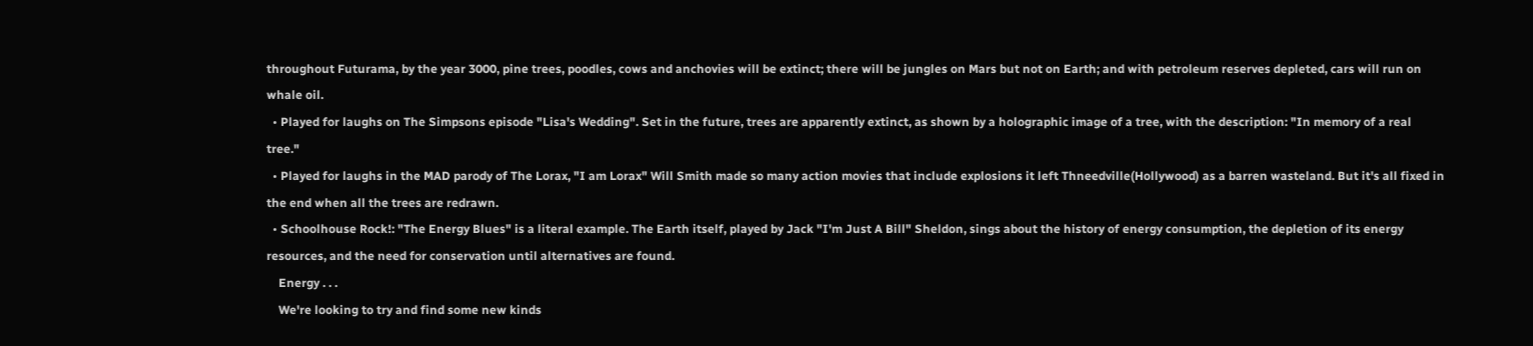throughout Futurama, by the year 3000, pine trees, poodles, cows and anchovies will be extinct; there will be jungles on Mars but not on Earth; and with petroleum reserves depleted, cars will run on whale oil.
  • Played for laughs on The Simpsons episode "Lisa's Wedding". Set in the future, trees are apparently extinct, as shown by a holographic image of a tree, with the description: "In memory of a real tree."
  • Played for laughs in the MAD parody of The Lorax, "I am Lorax" Will Smith made so many action movies that include explosions it left Thneedville(Hollywood) as a barren wasteland. But it's all fixed in the end when all the trees are redrawn.
  • Schoolhouse Rock!: "The Energy Blues" is a literal example. The Earth itself, played by Jack "I'm Just A Bill" Sheldon, sings about the history of energy consumption, the depletion of its energy resources, and the need for conservation until alternatives are found.
    Energy . . .
    We're looking to try and find some new kinds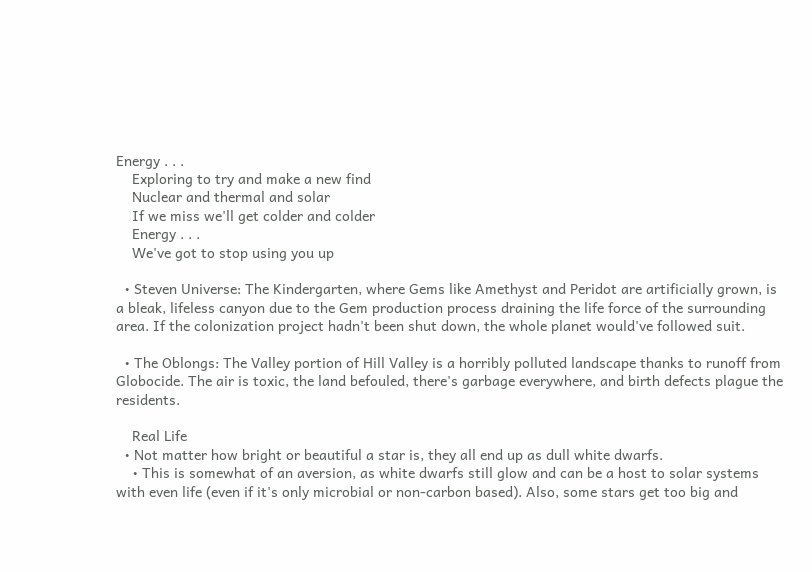Energy . . .
    Exploring to try and make a new find
    Nuclear and thermal and solar
    If we miss we'll get colder and colder
    Energy . . .
    We've got to stop using you up

  • Steven Universe: The Kindergarten, where Gems like Amethyst and Peridot are artificially grown, is a bleak, lifeless canyon due to the Gem production process draining the life force of the surrounding area. If the colonization project hadn't been shut down, the whole planet would've followed suit.

  • The Oblongs: The Valley portion of Hill Valley is a horribly polluted landscape thanks to runoff from Globocide. The air is toxic, the land befouled, there's garbage everywhere, and birth defects plague the residents.

    Real Life
  • Not matter how bright or beautiful a star is, they all end up as dull white dwarfs.
    • This is somewhat of an aversion, as white dwarfs still glow and can be a host to solar systems with even life (even if it's only microbial or non-carbon based). Also, some stars get too big and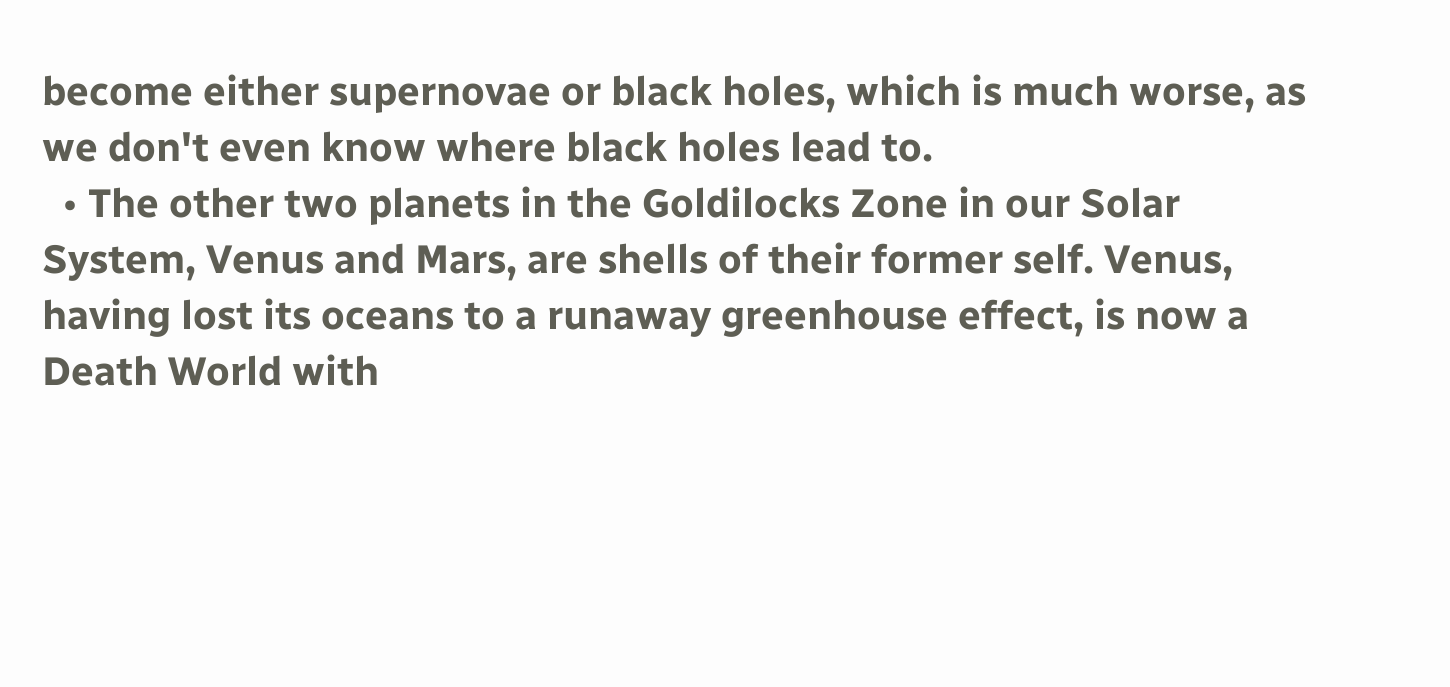become either supernovae or black holes, which is much worse, as we don't even know where black holes lead to.
  • The other two planets in the Goldilocks Zone in our Solar System, Venus and Mars, are shells of their former self. Venus, having lost its oceans to a runaway greenhouse effect, is now a Death World with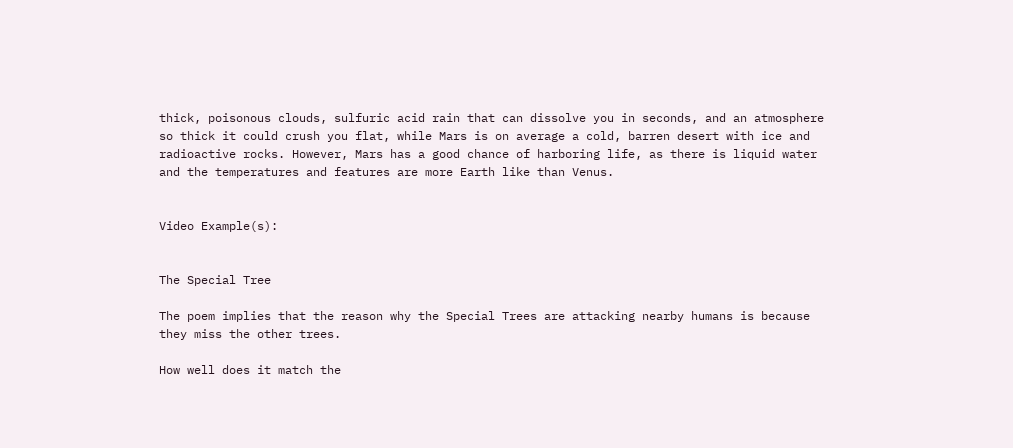thick, poisonous clouds, sulfuric acid rain that can dissolve you in seconds, and an atmosphere so thick it could crush you flat, while Mars is on average a cold, barren desert with ice and radioactive rocks. However, Mars has a good chance of harboring life, as there is liquid water and the temperatures and features are more Earth like than Venus.


Video Example(s):


The Special Tree

The poem implies that the reason why the Special Trees are attacking nearby humans is because they miss the other trees.

How well does it match the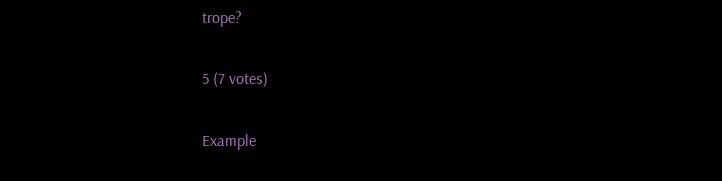trope?

5 (7 votes)

Example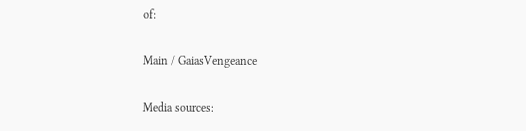of:

Main / GaiasVengeance

Media sources: